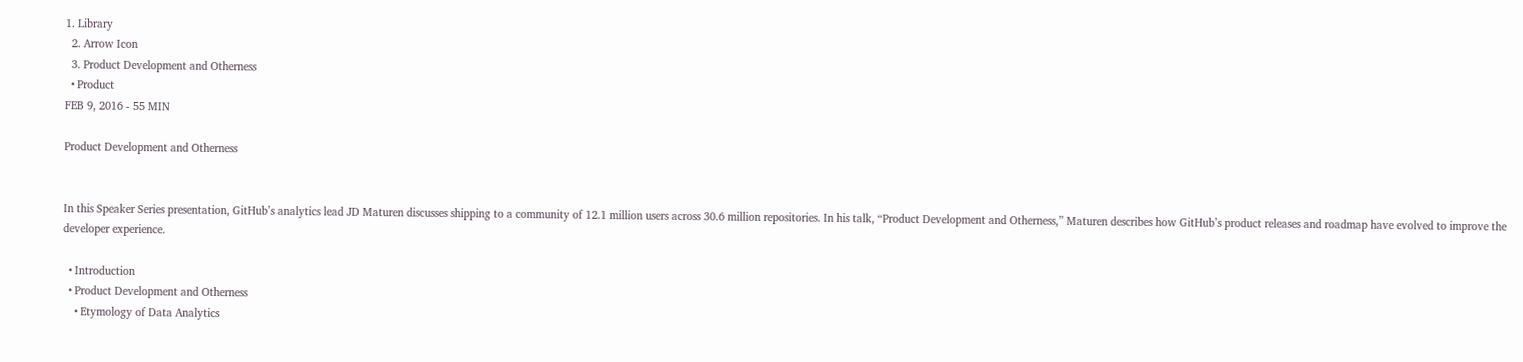1. Library
  2. Arrow Icon
  3. Product Development and Otherness
  • Product
FEB 9, 2016 - 55 MIN

Product Development and Otherness


In this Speaker Series presentation, GitHub’s analytics lead JD Maturen discusses shipping to a community of 12.1 million users across 30.6 million repositories. In his talk, “Product Development and Otherness,” Maturen describes how GitHub’s product releases and roadmap have evolved to improve the developer experience.

  • Introduction
  • Product Development and Otherness
    • Etymology of Data Analytics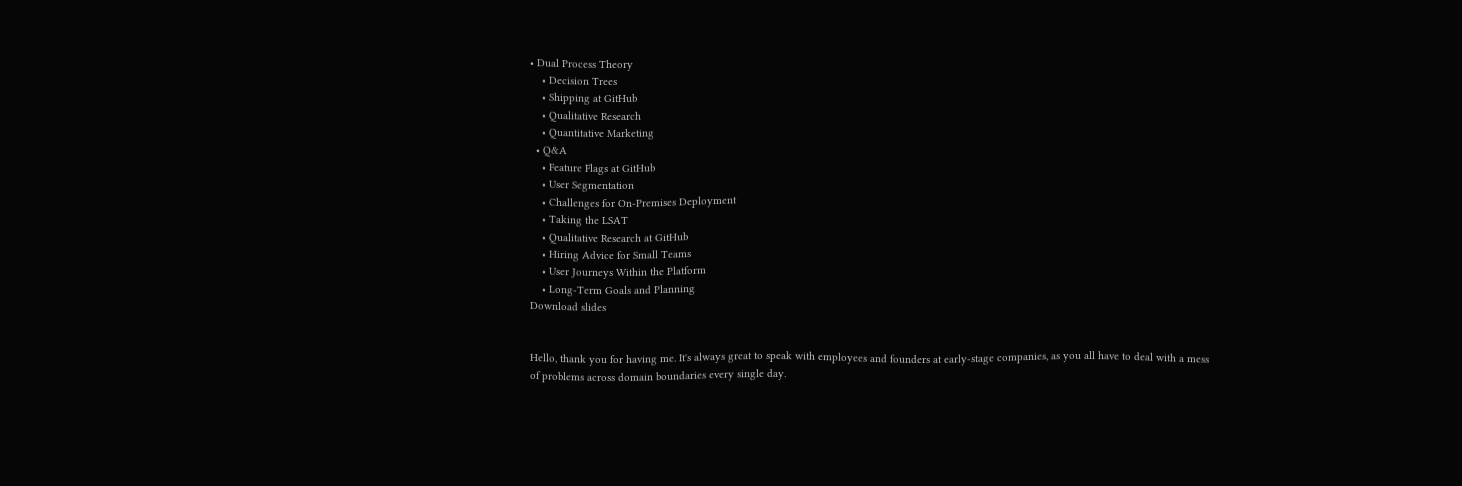• Dual Process Theory
    • Decision Trees
    • Shipping at GitHub
    • Qualitative Research
    • Quantitative Marketing
  • Q&A
    • Feature Flags at GitHub
    • User Segmentation
    • Challenges for On-Premises Deployment
    • Taking the LSAT
    • Qualitative Research at GitHub
    • Hiring Advice for Small Teams
    • User Journeys Within the Platform
    • Long-Term Goals and Planning
Download slides


Hello, thank you for having me. It's always great to speak with employees and founders at early-stage companies, as you all have to deal with a mess of problems across domain boundaries every single day.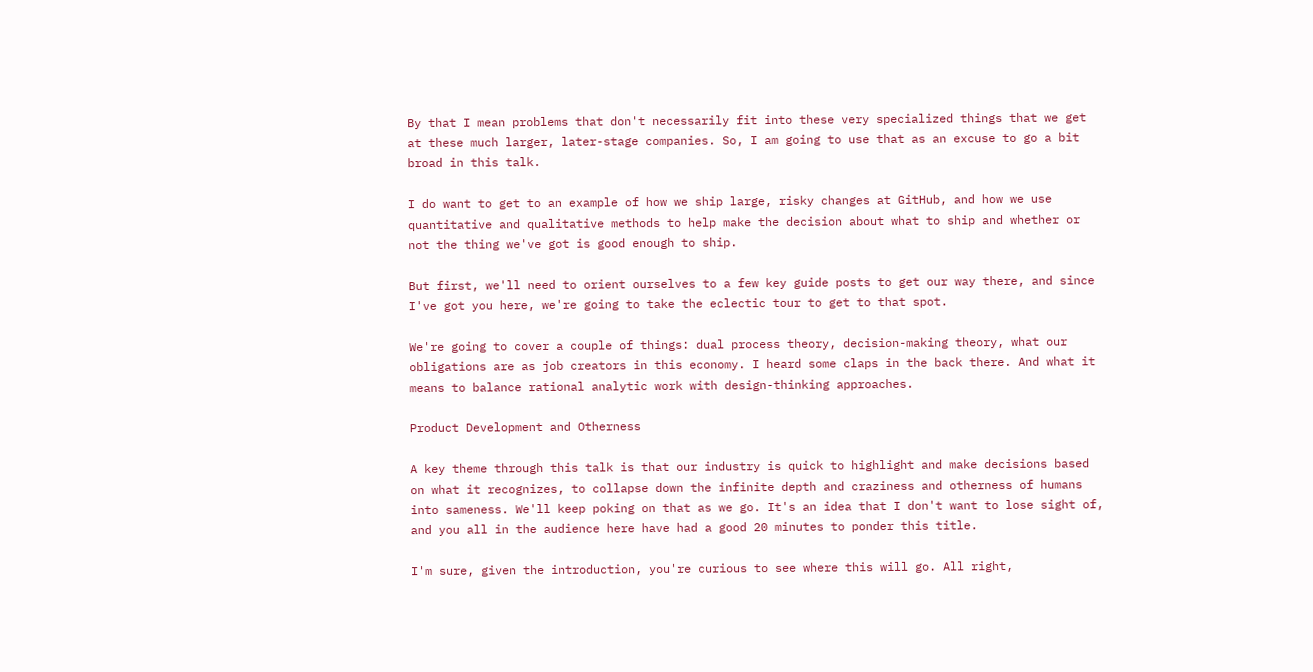By that I mean problems that don't necessarily fit into these very specialized things that we get at these much larger, later-stage companies. So, I am going to use that as an excuse to go a bit broad in this talk.

I do want to get to an example of how we ship large, risky changes at GitHub, and how we use quantitative and qualitative methods to help make the decision about what to ship and whether or not the thing we've got is good enough to ship.

But first, we'll need to orient ourselves to a few key guide posts to get our way there, and since I've got you here, we're going to take the eclectic tour to get to that spot.

We're going to cover a couple of things: dual process theory, decision-making theory, what our obligations are as job creators in this economy. I heard some claps in the back there. And what it means to balance rational analytic work with design-thinking approaches.

Product Development and Otherness

A key theme through this talk is that our industry is quick to highlight and make decisions based on what it recognizes, to collapse down the infinite depth and craziness and otherness of humans into sameness. We'll keep poking on that as we go. It's an idea that I don't want to lose sight of, and you all in the audience here have had a good 20 minutes to ponder this title.

I'm sure, given the introduction, you're curious to see where this will go. All right,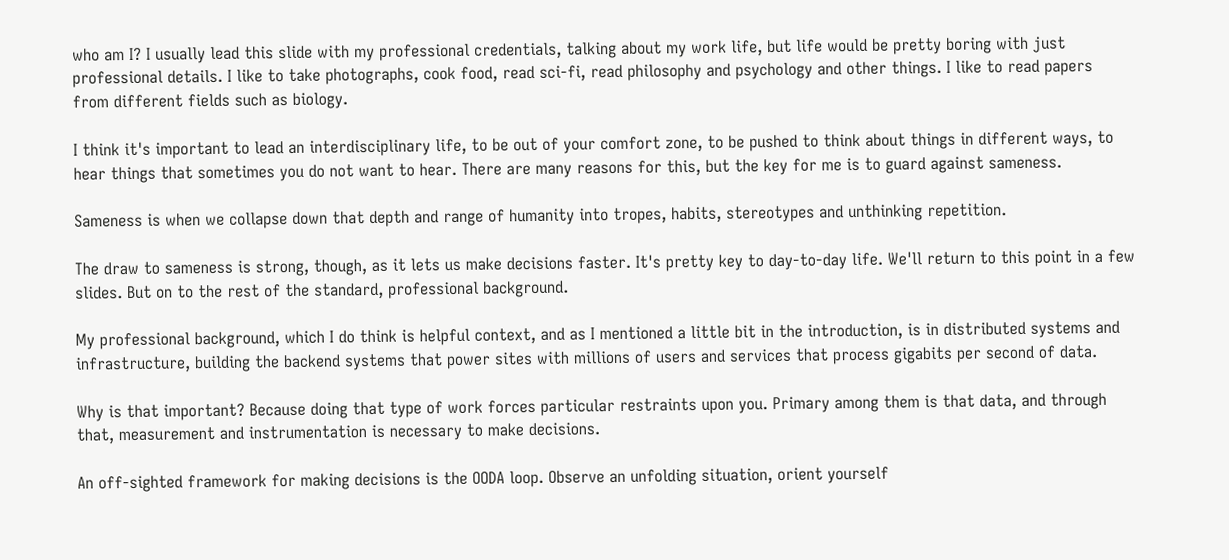who am I? I usually lead this slide with my professional credentials, talking about my work life, but life would be pretty boring with just professional details. I like to take photographs, cook food, read sci-fi, read philosophy and psychology and other things. I like to read papers from different fields such as biology.

I think it's important to lead an interdisciplinary life, to be out of your comfort zone, to be pushed to think about things in different ways, to hear things that sometimes you do not want to hear. There are many reasons for this, but the key for me is to guard against sameness.

Sameness is when we collapse down that depth and range of humanity into tropes, habits, stereotypes and unthinking repetition.

The draw to sameness is strong, though, as it lets us make decisions faster. It's pretty key to day-to-day life. We'll return to this point in a few slides. But on to the rest of the standard, professional background.

My professional background, which I do think is helpful context, and as I mentioned a little bit in the introduction, is in distributed systems and infrastructure, building the backend systems that power sites with millions of users and services that process gigabits per second of data.

Why is that important? Because doing that type of work forces particular restraints upon you. Primary among them is that data, and through that, measurement and instrumentation is necessary to make decisions.

An off-sighted framework for making decisions is the OODA loop. Observe an unfolding situation, orient yourself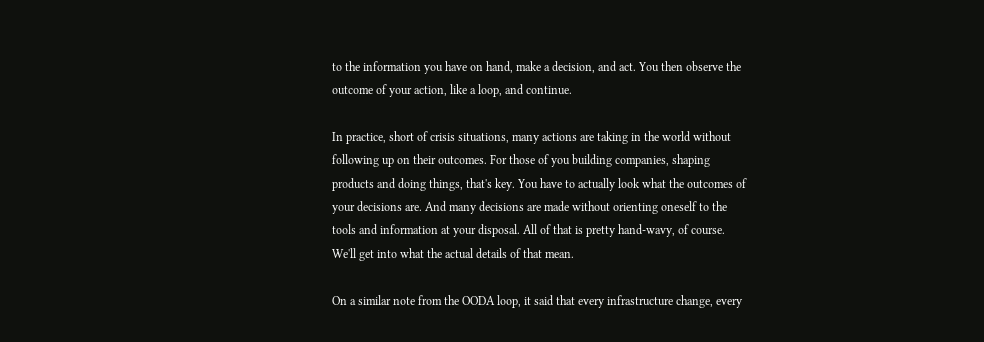to the information you have on hand, make a decision, and act. You then observe the outcome of your action, like a loop, and continue.

In practice, short of crisis situations, many actions are taking in the world without following up on their outcomes. For those of you building companies, shaping products and doing things, that's key. You have to actually look what the outcomes of your decisions are. And many decisions are made without orienting oneself to the tools and information at your disposal. All of that is pretty hand-wavy, of course. We'll get into what the actual details of that mean.

On a similar note from the OODA loop, it said that every infrastructure change, every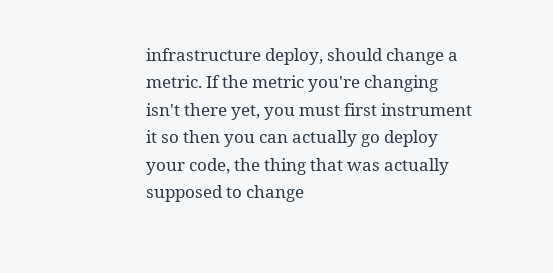infrastructure deploy, should change a metric. If the metric you're changing isn't there yet, you must first instrument it so then you can actually go deploy your code, the thing that was actually supposed to change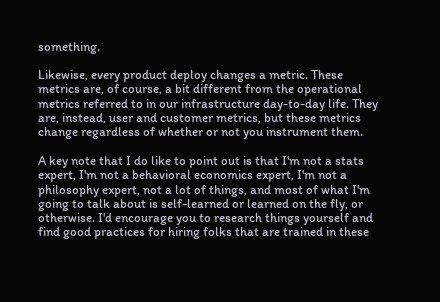something.

Likewise, every product deploy changes a metric. These metrics are, of course, a bit different from the operational metrics referred to in our infrastructure day-to-day life. They are, instead, user and customer metrics, but these metrics change regardless of whether or not you instrument them.

A key note that I do like to point out is that I'm not a stats expert, I'm not a behavioral economics expert, I'm not a philosophy expert, not a lot of things, and most of what I'm going to talk about is self-learned or learned on the fly, or otherwise. I'd encourage you to research things yourself and find good practices for hiring folks that are trained in these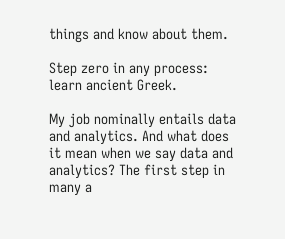things and know about them.

Step zero in any process: learn ancient Greek.

My job nominally entails data and analytics. And what does it mean when we say data and analytics? The first step in many a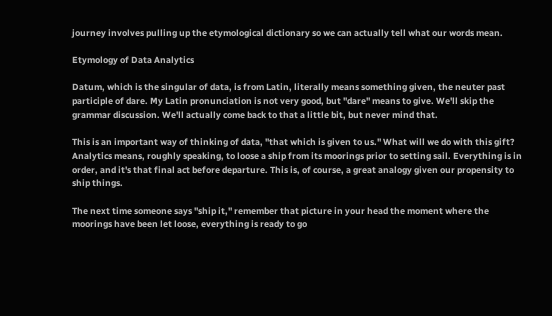journey involves pulling up the etymological dictionary so we can actually tell what our words mean.

Etymology of Data Analytics

Datum, which is the singular of data, is from Latin, literally means something given, the neuter past participle of dare. My Latin pronunciation is not very good, but "dare" means to give. We'll skip the grammar discussion. We'll actually come back to that a little bit, but never mind that.

This is an important way of thinking of data, "that which is given to us." What will we do with this gift? Analytics means, roughly speaking, to loose a ship from its moorings prior to setting sail. Everything is in order, and it's that final act before departure. This is, of course, a great analogy given our propensity to ship things.

The next time someone says "ship it," remember that picture in your head the moment where the moorings have been let loose, everything is ready to go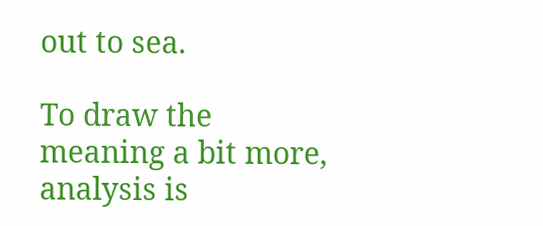out to sea.

To draw the meaning a bit more, analysis is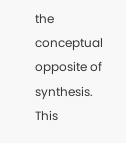the conceptual opposite of synthesis. This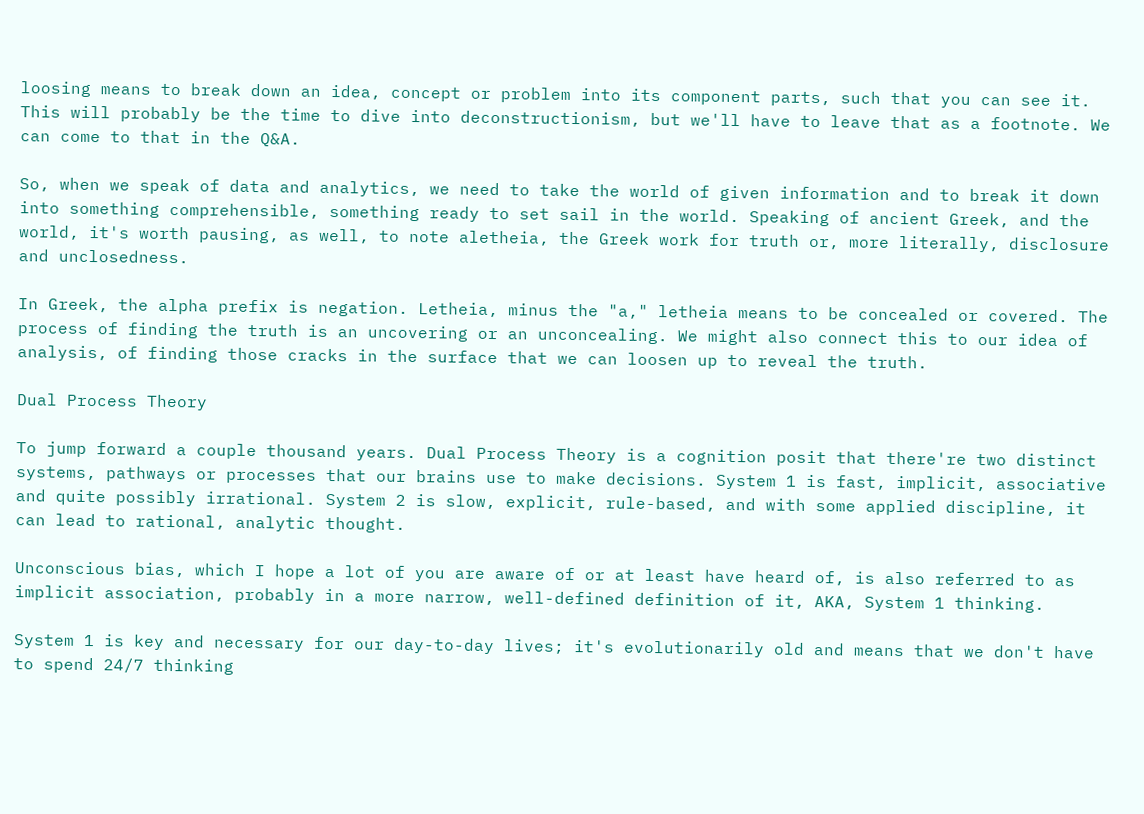loosing means to break down an idea, concept or problem into its component parts, such that you can see it. This will probably be the time to dive into deconstructionism, but we'll have to leave that as a footnote. We can come to that in the Q&A.

So, when we speak of data and analytics, we need to take the world of given information and to break it down into something comprehensible, something ready to set sail in the world. Speaking of ancient Greek, and the world, it's worth pausing, as well, to note aletheia, the Greek work for truth or, more literally, disclosure and unclosedness.

In Greek, the alpha prefix is negation. Letheia, minus the "a," letheia means to be concealed or covered. The process of finding the truth is an uncovering or an unconcealing. We might also connect this to our idea of analysis, of finding those cracks in the surface that we can loosen up to reveal the truth.

Dual Process Theory

To jump forward a couple thousand years. Dual Process Theory is a cognition posit that there're two distinct systems, pathways or processes that our brains use to make decisions. System 1 is fast, implicit, associative and quite possibly irrational. System 2 is slow, explicit, rule-based, and with some applied discipline, it can lead to rational, analytic thought.

Unconscious bias, which I hope a lot of you are aware of or at least have heard of, is also referred to as implicit association, probably in a more narrow, well-defined definition of it, AKA, System 1 thinking.

System 1 is key and necessary for our day-to-day lives; it's evolutionarily old and means that we don't have to spend 24/7 thinking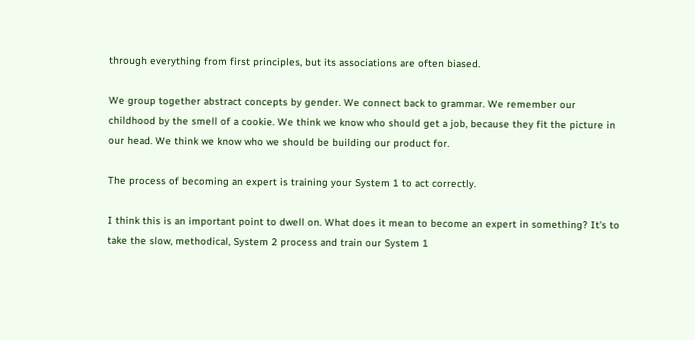through everything from first principles, but its associations are often biased.

We group together abstract concepts by gender. We connect back to grammar. We remember our childhood by the smell of a cookie. We think we know who should get a job, because they fit the picture in our head. We think we know who we should be building our product for.

The process of becoming an expert is training your System 1 to act correctly.

I think this is an important point to dwell on. What does it mean to become an expert in something? It's to take the slow, methodical, System 2 process and train our System 1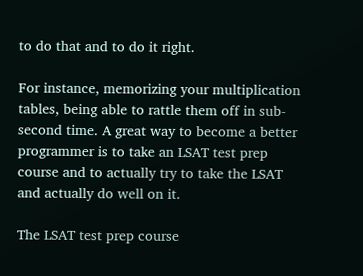to do that and to do it right.

For instance, memorizing your multiplication tables, being able to rattle them off in sub-second time. A great way to become a better programmer is to take an LSAT test prep course and to actually try to take the LSAT and actually do well on it.

The LSAT test prep course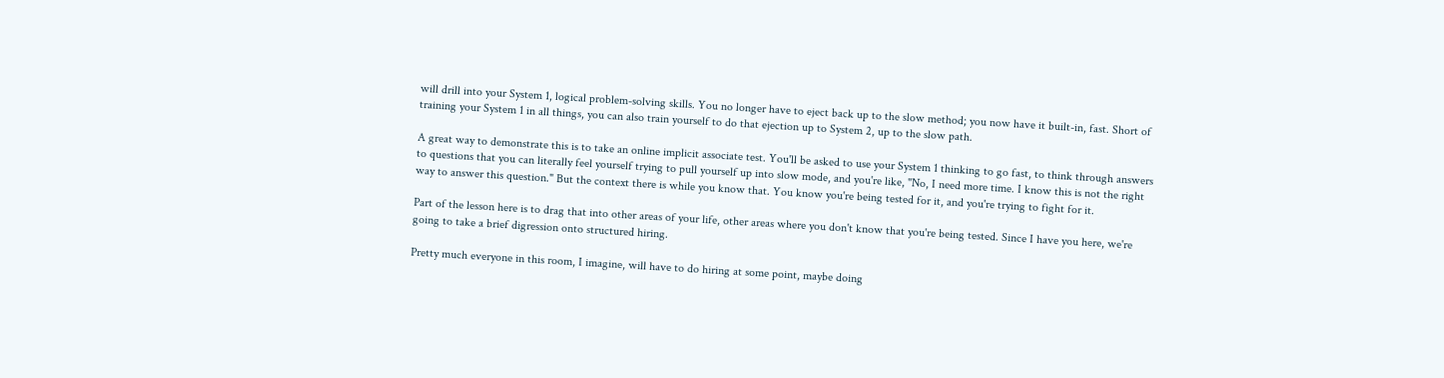will drill into your System 1, logical problem-solving skills. You no longer have to eject back up to the slow method; you now have it built-in, fast. Short of training your System 1 in all things, you can also train yourself to do that ejection up to System 2, up to the slow path.

A great way to demonstrate this is to take an online implicit associate test. You'll be asked to use your System 1 thinking to go fast, to think through answers to questions that you can literally feel yourself trying to pull yourself up into slow mode, and you're like, "No, I need more time. I know this is not the right way to answer this question." But the context there is while you know that. You know you're being tested for it, and you're trying to fight for it.

Part of the lesson here is to drag that into other areas of your life, other areas where you don't know that you're being tested. Since I have you here, we're going to take a brief digression onto structured hiring.

Pretty much everyone in this room, I imagine, will have to do hiring at some point, maybe doing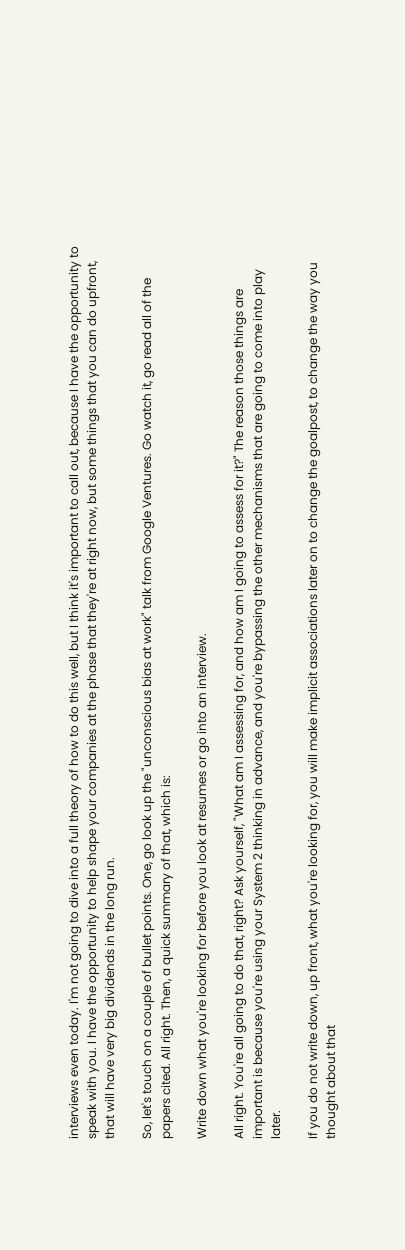interviews even today. I'm not going to dive into a full theory of how to do this well, but I think it's important to call out, because I have the opportunity to speak with you. I have the opportunity to help shape your companies at the phase that they're at right now, but some things that you can do upfront, that will have very big dividends in the long run.

So, let's touch on a couple of bullet points. One, go look up the "unconscious bias at work" talk from Google Ventures. Go watch it, go read all of the papers cited. All right. Then, a quick summary of that, which is:

Write down what you're looking for before you look at resumes or go into an interview.

All right. You're all going to do that, right? Ask yourself, "What am I assessing for, and how am I going to assess for it?" The reason those things are important is because you're using your System 2 thinking in advance, and you're bypassing the other mechanisms that are going to come into play later.

If you do not write down, up front, what you're looking for, you will make implicit associations later on to change the goalpost, to change the way you thought about that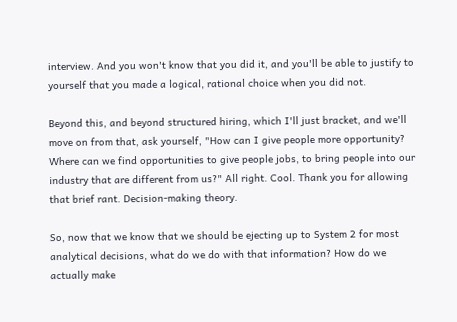interview. And you won't know that you did it, and you'll be able to justify to yourself that you made a logical, rational choice when you did not.

Beyond this, and beyond structured hiring, which I'll just bracket, and we'll move on from that, ask yourself, "How can I give people more opportunity? Where can we find opportunities to give people jobs, to bring people into our industry that are different from us?" All right. Cool. Thank you for allowing that brief rant. Decision-making theory.

So, now that we know that we should be ejecting up to System 2 for most analytical decisions, what do we do with that information? How do we actually make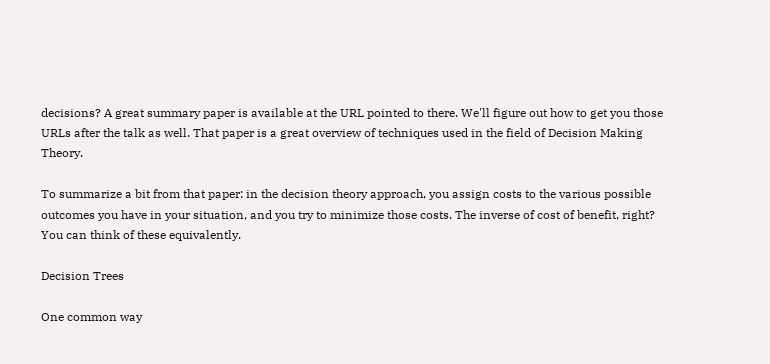decisions? A great summary paper is available at the URL pointed to there. We'll figure out how to get you those URLs after the talk as well. That paper is a great overview of techniques used in the field of Decision Making Theory.

To summarize a bit from that paper: in the decision theory approach, you assign costs to the various possible outcomes you have in your situation, and you try to minimize those costs. The inverse of cost of benefit, right? You can think of these equivalently.

Decision Trees

One common way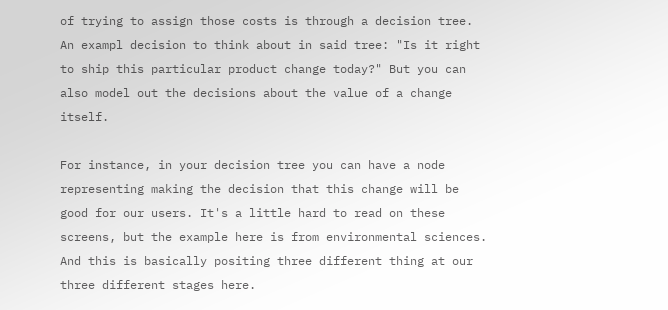of trying to assign those costs is through a decision tree. An exampl decision to think about in said tree: "Is it right to ship this particular product change today?" But you can also model out the decisions about the value of a change itself.

For instance, in your decision tree you can have a node representing making the decision that this change will be good for our users. It's a little hard to read on these screens, but the example here is from environmental sciences. And this is basically positing three different thing at our three different stages here.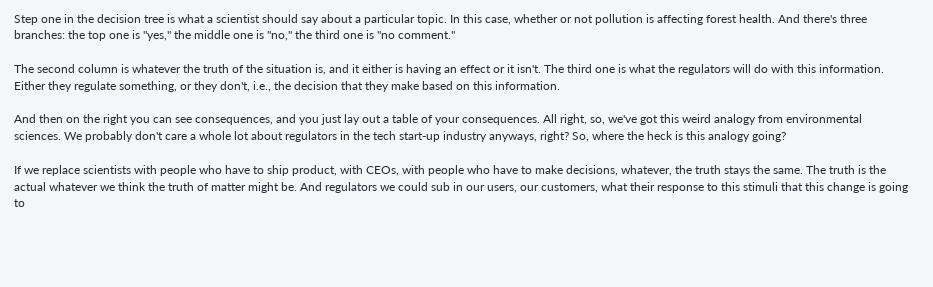Step one in the decision tree is what a scientist should say about a particular topic. In this case, whether or not pollution is affecting forest health. And there's three branches: the top one is "yes," the middle one is "no," the third one is "no comment."

The second column is whatever the truth of the situation is, and it either is having an effect or it isn't. The third one is what the regulators will do with this information. Either they regulate something, or they don't, i.e., the decision that they make based on this information.

And then on the right you can see consequences, and you just lay out a table of your consequences. All right, so, we've got this weird analogy from environmental sciences. We probably don't care a whole lot about regulators in the tech start-up industry anyways, right? So, where the heck is this analogy going?

If we replace scientists with people who have to ship product, with CEOs, with people who have to make decisions, whatever, the truth stays the same. The truth is the actual whatever we think the truth of matter might be. And regulators we could sub in our users, our customers, what their response to this stimuli that this change is going to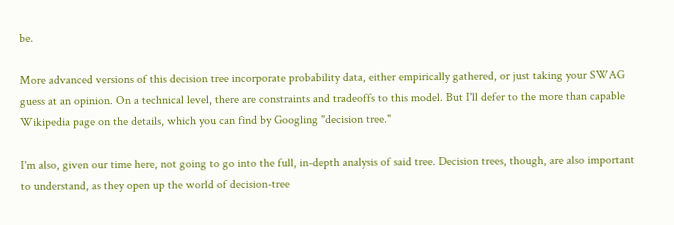be.

More advanced versions of this decision tree incorporate probability data, either empirically gathered, or just taking your SWAG guess at an opinion. On a technical level, there are constraints and tradeoffs to this model. But I'll defer to the more than capable Wikipedia page on the details, which you can find by Googling "decision tree."

I'm also, given our time here, not going to go into the full, in-depth analysis of said tree. Decision trees, though, are also important to understand, as they open up the world of decision-tree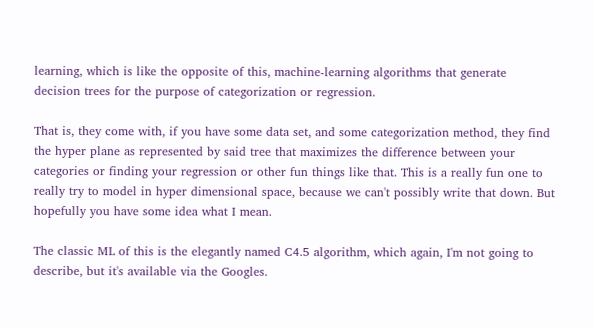learning, which is like the opposite of this, machine-learning algorithms that generate decision trees for the purpose of categorization or regression.

That is, they come with, if you have some data set, and some categorization method, they find the hyper plane as represented by said tree that maximizes the difference between your categories or finding your regression or other fun things like that. This is a really fun one to really try to model in hyper dimensional space, because we can't possibly write that down. But hopefully you have some idea what I mean.

The classic ML of this is the elegantly named C4.5 algorithm, which again, I'm not going to describe, but it's available via the Googles.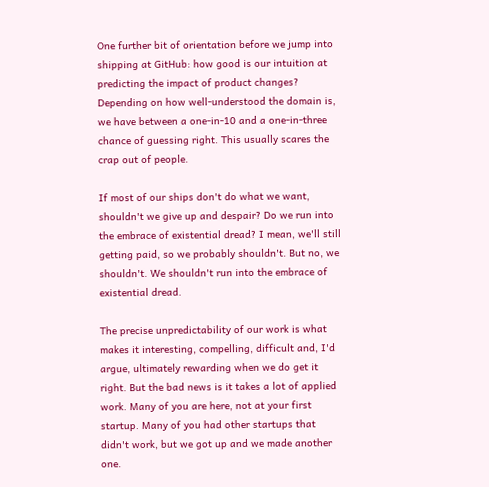One further bit of orientation before we jump into shipping at GitHub: how good is our intuition at predicting the impact of product changes? Depending on how well-understood the domain is, we have between a one-in-10 and a one-in-three chance of guessing right. This usually scares the crap out of people.

If most of our ships don't do what we want, shouldn't we give up and despair? Do we run into the embrace of existential dread? I mean, we'll still getting paid, so we probably shouldn't. But no, we shouldn't. We shouldn't run into the embrace of existential dread.

The precise unpredictability of our work is what makes it interesting, compelling, difficult and, I'd argue, ultimately rewarding when we do get it right. But the bad news is it takes a lot of applied work. Many of you are here, not at your first startup. Many of you had other startups that didn't work, but we got up and we made another one.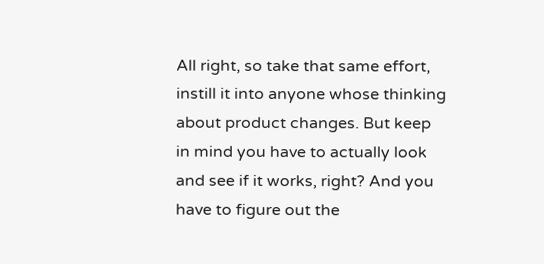All right, so take that same effort, instill it into anyone whose thinking about product changes. But keep in mind you have to actually look and see if it works, right? And you have to figure out the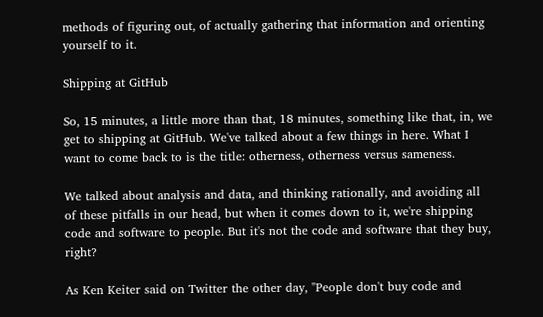methods of figuring out, of actually gathering that information and orienting yourself to it.

Shipping at GitHub

So, 15 minutes, a little more than that, 18 minutes, something like that, in, we get to shipping at GitHub. We've talked about a few things in here. What I want to come back to is the title: otherness, otherness versus sameness.

We talked about analysis and data, and thinking rationally, and avoiding all of these pitfalls in our head, but when it comes down to it, we're shipping code and software to people. But it's not the code and software that they buy, right?

As Ken Keiter said on Twitter the other day, "People don't buy code and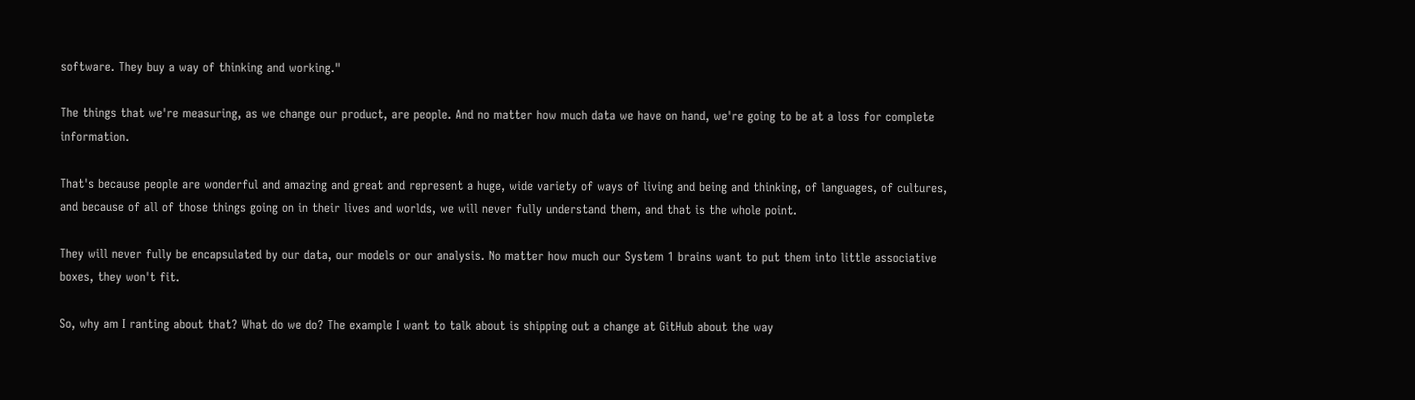software. They buy a way of thinking and working."

The things that we're measuring, as we change our product, are people. And no matter how much data we have on hand, we're going to be at a loss for complete information.

That's because people are wonderful and amazing and great and represent a huge, wide variety of ways of living and being and thinking, of languages, of cultures, and because of all of those things going on in their lives and worlds, we will never fully understand them, and that is the whole point.

They will never fully be encapsulated by our data, our models or our analysis. No matter how much our System 1 brains want to put them into little associative boxes, they won't fit.

So, why am I ranting about that? What do we do? The example I want to talk about is shipping out a change at GitHub about the way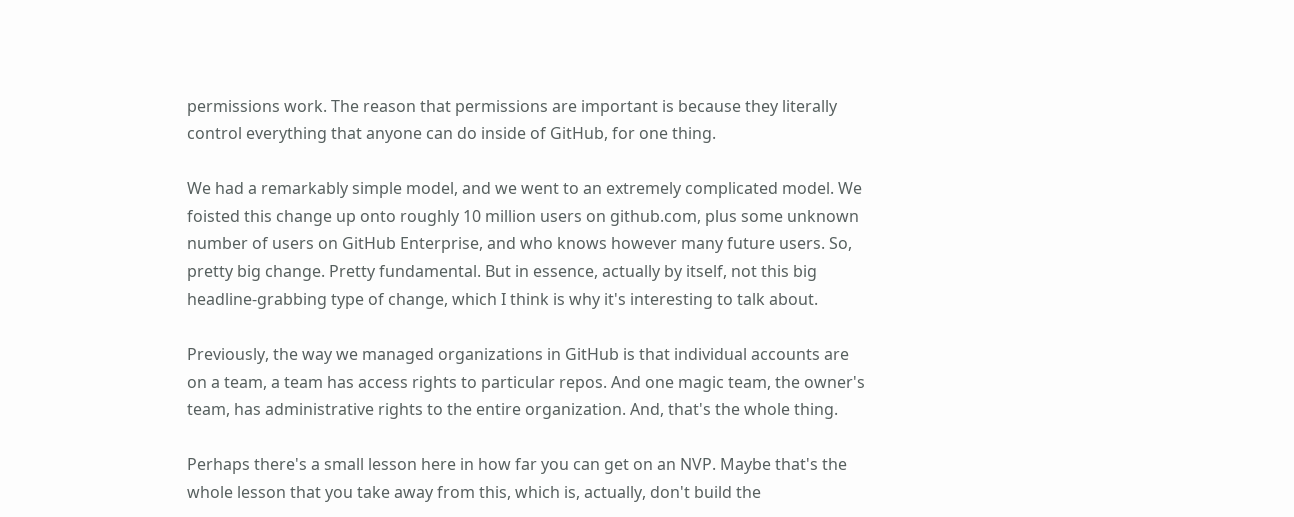permissions work. The reason that permissions are important is because they literally control everything that anyone can do inside of GitHub, for one thing.

We had a remarkably simple model, and we went to an extremely complicated model. We foisted this change up onto roughly 10 million users on github.com, plus some unknown number of users on GitHub Enterprise, and who knows however many future users. So, pretty big change. Pretty fundamental. But in essence, actually by itself, not this big headline-grabbing type of change, which I think is why it's interesting to talk about.

Previously, the way we managed organizations in GitHub is that individual accounts are on a team, a team has access rights to particular repos. And one magic team, the owner's team, has administrative rights to the entire organization. And, that's the whole thing.

Perhaps there's a small lesson here in how far you can get on an NVP. Maybe that's the whole lesson that you take away from this, which is, actually, don't build the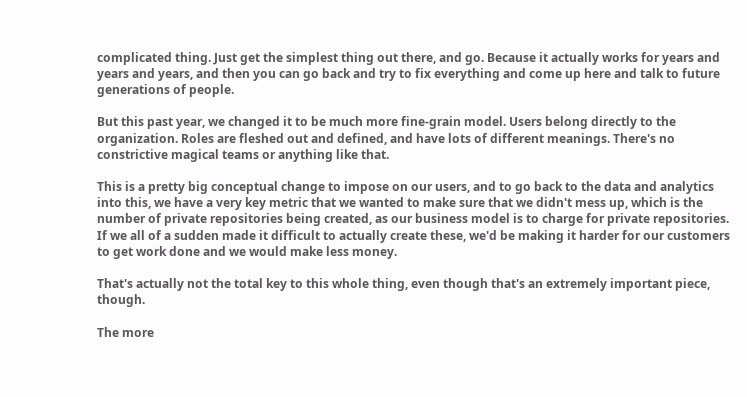complicated thing. Just get the simplest thing out there, and go. Because it actually works for years and years and years, and then you can go back and try to fix everything and come up here and talk to future generations of people.

But this past year, we changed it to be much more fine-grain model. Users belong directly to the organization. Roles are fleshed out and defined, and have lots of different meanings. There's no constrictive magical teams or anything like that.

This is a pretty big conceptual change to impose on our users, and to go back to the data and analytics into this, we have a very key metric that we wanted to make sure that we didn't mess up, which is the number of private repositories being created, as our business model is to charge for private repositories. If we all of a sudden made it difficult to actually create these, we'd be making it harder for our customers to get work done and we would make less money.

That's actually not the total key to this whole thing, even though that's an extremely important piece, though.

The more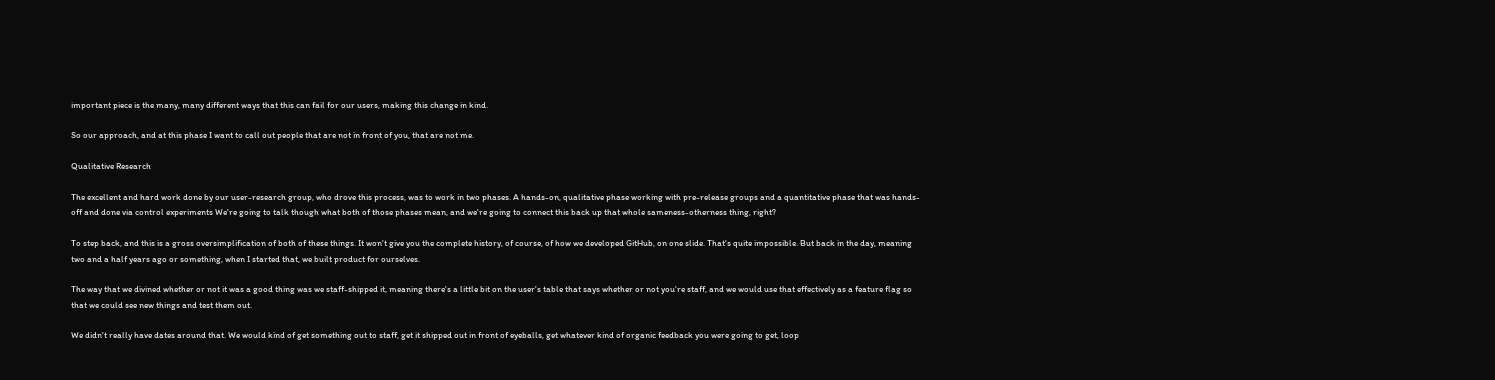important piece is the many, many different ways that this can fail for our users, making this change in kind.

So our approach, and at this phase I want to call out people that are not in front of you, that are not me.

Qualitative Research

The excellent and hard work done by our user-research group, who drove this process, was to work in two phases. A hands-on, qualitative phase working with pre-release groups and a quantitative phase that was hands-off and done via control experiments We're going to talk though what both of those phases mean, and we're going to connect this back up that whole sameness-otherness thing, right?

To step back, and this is a gross oversimplification of both of these things. It won't give you the complete history, of course, of how we developed GitHub, on one slide. That's quite impossible. But back in the day, meaning two and a half years ago or something, when I started that, we built product for ourselves.

The way that we divined whether or not it was a good thing was we staff-shipped it, meaning there's a little bit on the user's table that says whether or not you're staff, and we would use that effectively as a feature flag so that we could see new things and test them out.

We didn't really have dates around that. We would kind of get something out to staff, get it shipped out in front of eyeballs, get whatever kind of organic feedback you were going to get, loop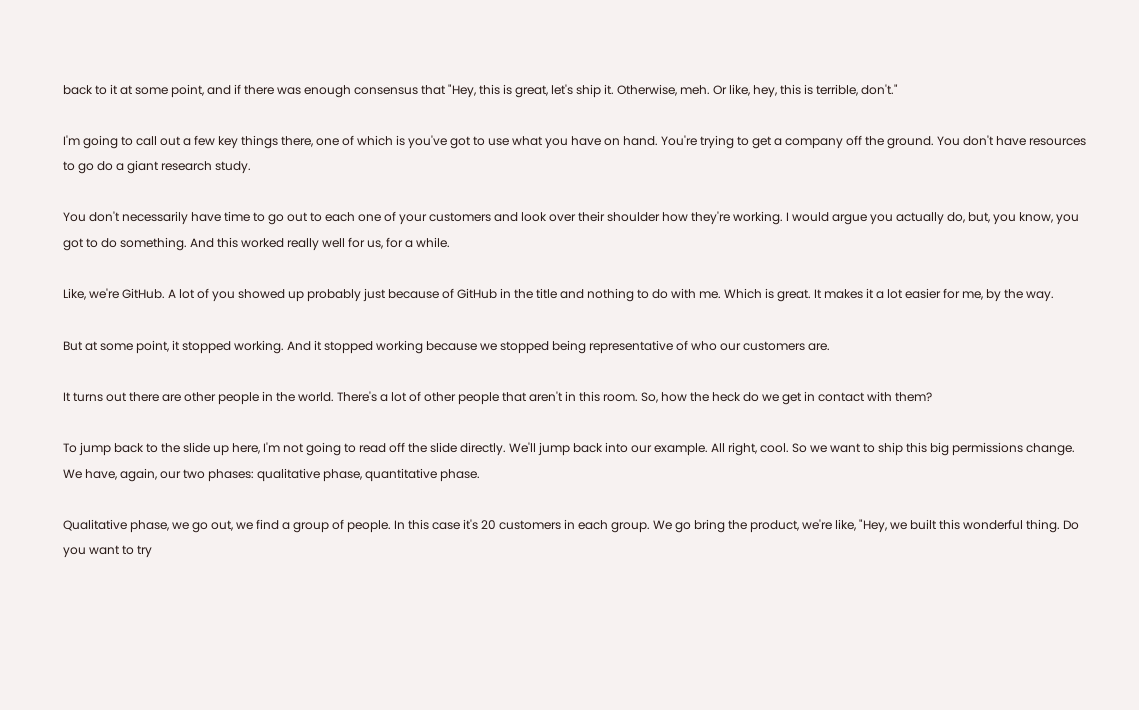back to it at some point, and if there was enough consensus that "Hey, this is great, let's ship it. Otherwise, meh. Or like, hey, this is terrible, don't."

I'm going to call out a few key things there, one of which is you've got to use what you have on hand. You're trying to get a company off the ground. You don't have resources to go do a giant research study.

You don't necessarily have time to go out to each one of your customers and look over their shoulder how they're working. I would argue you actually do, but, you know, you got to do something. And this worked really well for us, for a while.

Like, we're GitHub. A lot of you showed up probably just because of GitHub in the title and nothing to do with me. Which is great. It makes it a lot easier for me, by the way.

But at some point, it stopped working. And it stopped working because we stopped being representative of who our customers are.

It turns out there are other people in the world. There's a lot of other people that aren't in this room. So, how the heck do we get in contact with them?

To jump back to the slide up here, I'm not going to read off the slide directly. We'll jump back into our example. All right, cool. So we want to ship this big permissions change. We have, again, our two phases: qualitative phase, quantitative phase.

Qualitative phase, we go out, we find a group of people. In this case it's 20 customers in each group. We go bring the product, we're like, "Hey, we built this wonderful thing. Do you want to try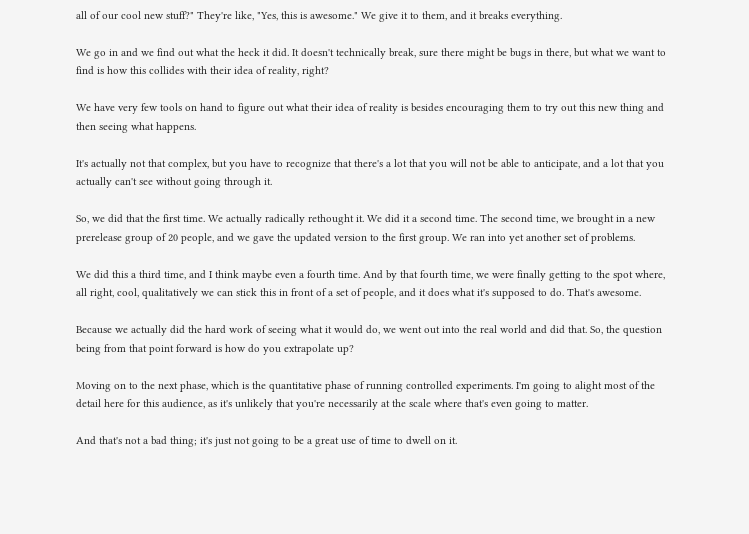all of our cool new stuff?" They're like, "Yes, this is awesome." We give it to them, and it breaks everything.

We go in and we find out what the heck it did. It doesn't technically break, sure there might be bugs in there, but what we want to find is how this collides with their idea of reality, right?

We have very few tools on hand to figure out what their idea of reality is besides encouraging them to try out this new thing and then seeing what happens.

It's actually not that complex, but you have to recognize that there's a lot that you will not be able to anticipate, and a lot that you actually can't see without going through it.

So, we did that the first time. We actually radically rethought it. We did it a second time. The second time, we brought in a new prerelease group of 20 people, and we gave the updated version to the first group. We ran into yet another set of problems.

We did this a third time, and I think maybe even a fourth time. And by that fourth time, we were finally getting to the spot where, all right, cool, qualitatively we can stick this in front of a set of people, and it does what it's supposed to do. That's awesome.

Because we actually did the hard work of seeing what it would do, we went out into the real world and did that. So, the question being from that point forward is how do you extrapolate up?

Moving on to the next phase, which is the quantitative phase of running controlled experiments. I'm going to alight most of the detail here for this audience, as it's unlikely that you're necessarily at the scale where that's even going to matter.

And that's not a bad thing; it's just not going to be a great use of time to dwell on it.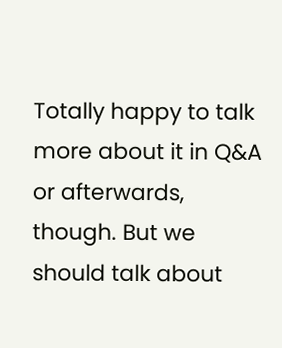Totally happy to talk more about it in Q&A or afterwards, though. But we should talk about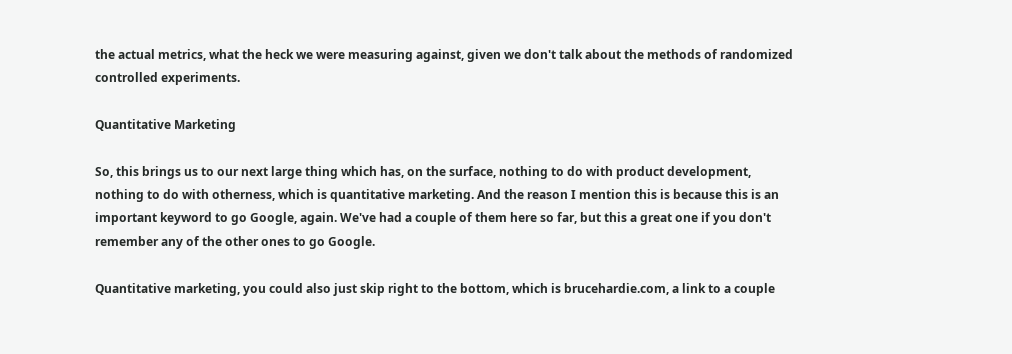the actual metrics, what the heck we were measuring against, given we don't talk about the methods of randomized controlled experiments.

Quantitative Marketing

So, this brings us to our next large thing which has, on the surface, nothing to do with product development, nothing to do with otherness, which is quantitative marketing. And the reason I mention this is because this is an important keyword to go Google, again. We've had a couple of them here so far, but this a great one if you don't remember any of the other ones to go Google.

Quantitative marketing, you could also just skip right to the bottom, which is brucehardie.com, a link to a couple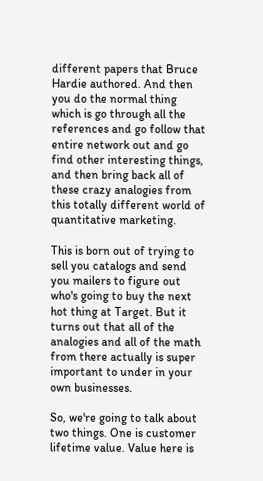different papers that Bruce Hardie authored. And then you do the normal thing which is go through all the references and go follow that entire network out and go find other interesting things, and then bring back all of these crazy analogies from this totally different world of quantitative marketing.

This is born out of trying to sell you catalogs and send you mailers to figure out who's going to buy the next hot thing at Target. But it turns out that all of the analogies and all of the math from there actually is super important to under in your own businesses.

So, we're going to talk about two things. One is customer lifetime value. Value here is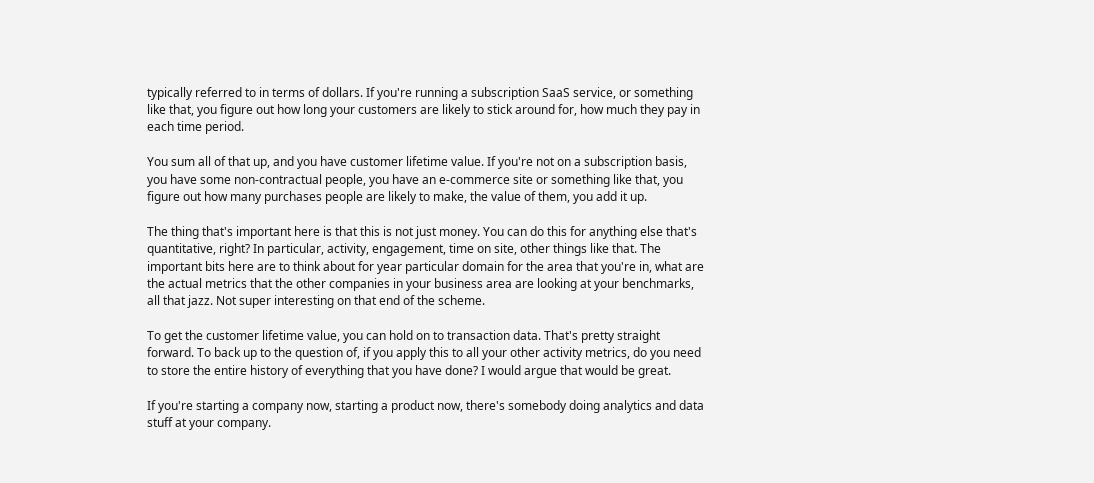typically referred to in terms of dollars. If you're running a subscription SaaS service, or something like that, you figure out how long your customers are likely to stick around for, how much they pay in each time period.

You sum all of that up, and you have customer lifetime value. If you're not on a subscription basis, you have some non-contractual people, you have an e-commerce site or something like that, you figure out how many purchases people are likely to make, the value of them, you add it up.

The thing that's important here is that this is not just money. You can do this for anything else that's quantitative, right? In particular, activity, engagement, time on site, other things like that. The important bits here are to think about for year particular domain for the area that you're in, what are the actual metrics that the other companies in your business area are looking at your benchmarks, all that jazz. Not super interesting on that end of the scheme.

To get the customer lifetime value, you can hold on to transaction data. That's pretty straight forward. To back up to the question of, if you apply this to all your other activity metrics, do you need to store the entire history of everything that you have done? I would argue that would be great.

If you're starting a company now, starting a product now, there's somebody doing analytics and data stuff at your company.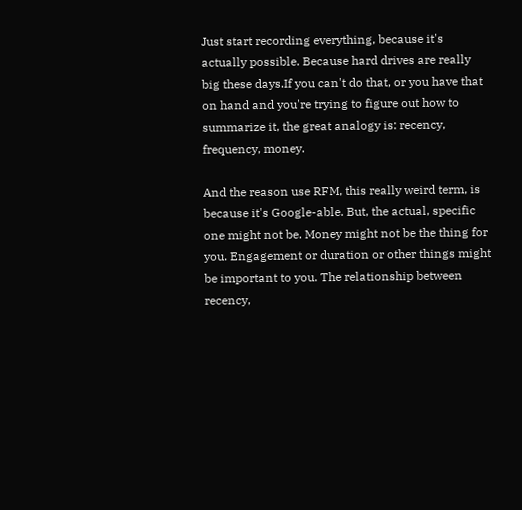Just start recording everything, because it's actually possible. Because hard drives are really big these days.If you can't do that, or you have that on hand and you're trying to figure out how to summarize it, the great analogy is: recency, frequency, money.

And the reason use RFM, this really weird term, is because it's Google-able. But, the actual, specific one might not be. Money might not be the thing for you. Engagement or duration or other things might be important to you. The relationship between recency,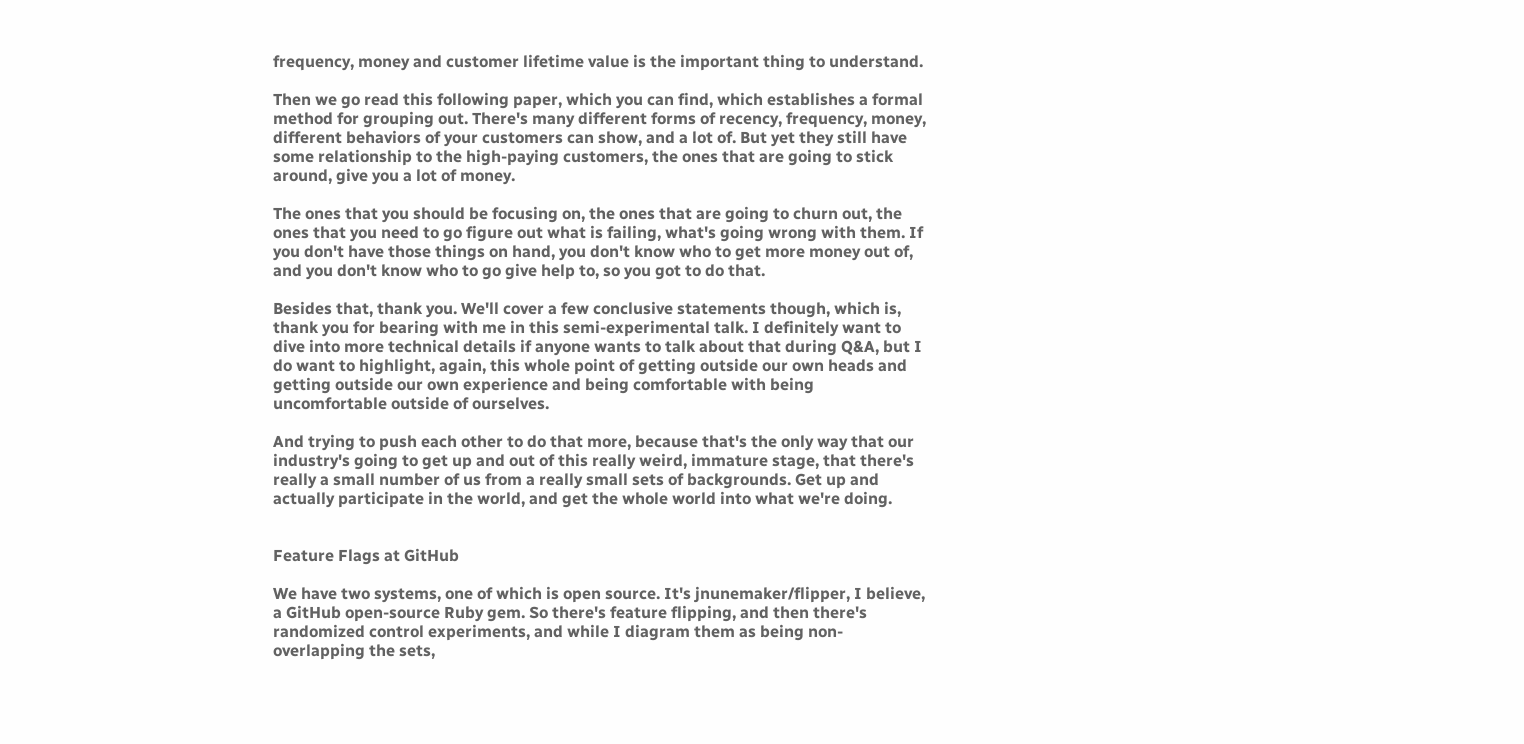frequency, money and customer lifetime value is the important thing to understand.

Then we go read this following paper, which you can find, which establishes a formal method for grouping out. There's many different forms of recency, frequency, money, different behaviors of your customers can show, and a lot of. But yet they still have some relationship to the high-paying customers, the ones that are going to stick around, give you a lot of money.

The ones that you should be focusing on, the ones that are going to churn out, the ones that you need to go figure out what is failing, what's going wrong with them. If you don't have those things on hand, you don't know who to get more money out of, and you don't know who to go give help to, so you got to do that.

Besides that, thank you. We'll cover a few conclusive statements though, which is, thank you for bearing with me in this semi-experimental talk. I definitely want to dive into more technical details if anyone wants to talk about that during Q&A, but I do want to highlight, again, this whole point of getting outside our own heads and getting outside our own experience and being comfortable with being uncomfortable outside of ourselves.

And trying to push each other to do that more, because that's the only way that our industry's going to get up and out of this really weird, immature stage, that there's really a small number of us from a really small sets of backgrounds. Get up and actually participate in the world, and get the whole world into what we're doing.


Feature Flags at GitHub

We have two systems, one of which is open source. It's jnunemaker/flipper, I believe, a GitHub open-source Ruby gem. So there's feature flipping, and then there's randomized control experiments, and while I diagram them as being non-overlapping the sets,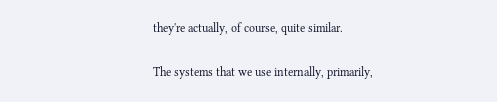they're actually, of course, quite similar.

The systems that we use internally, primarily,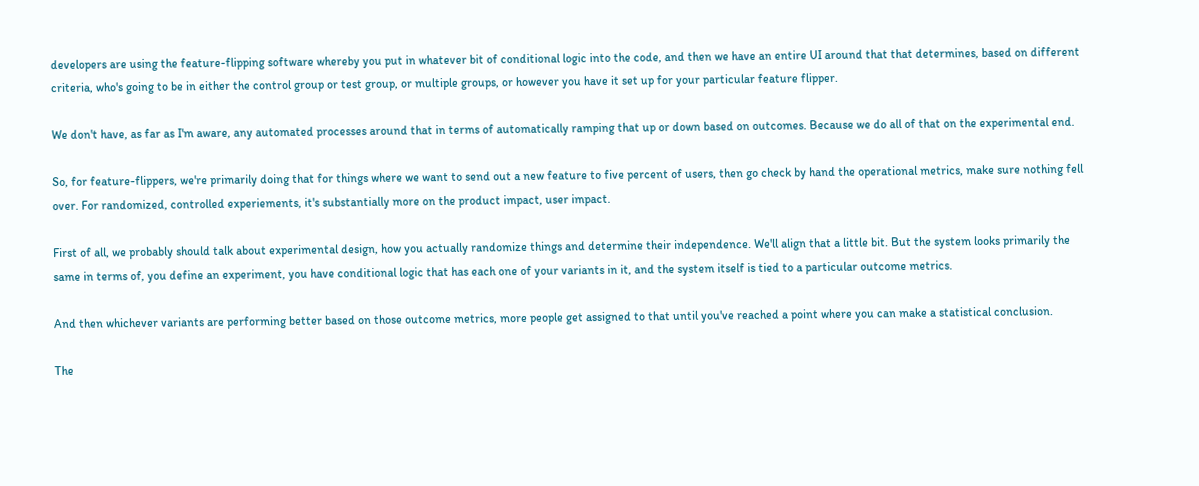developers are using the feature-flipping software whereby you put in whatever bit of conditional logic into the code, and then we have an entire UI around that that determines, based on different criteria, who's going to be in either the control group or test group, or multiple groups, or however you have it set up for your particular feature flipper.

We don't have, as far as I'm aware, any automated processes around that in terms of automatically ramping that up or down based on outcomes. Because we do all of that on the experimental end.

So, for feature-flippers, we're primarily doing that for things where we want to send out a new feature to five percent of users, then go check by hand the operational metrics, make sure nothing fell over. For randomized, controlled experiements, it's substantially more on the product impact, user impact.

First of all, we probably should talk about experimental design, how you actually randomize things and determine their independence. We'll align that a little bit. But the system looks primarily the same in terms of, you define an experiment, you have conditional logic that has each one of your variants in it, and the system itself is tied to a particular outcome metrics.

And then whichever variants are performing better based on those outcome metrics, more people get assigned to that until you've reached a point where you can make a statistical conclusion.

The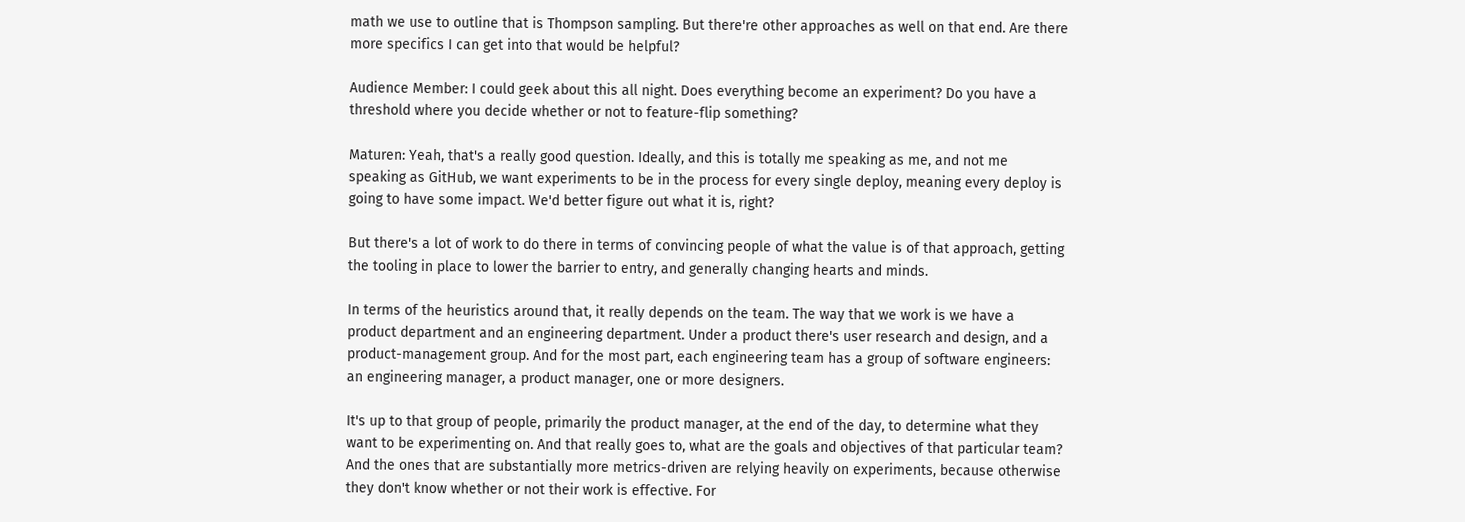math we use to outline that is Thompson sampling. But there're other approaches as well on that end. Are there more specifics I can get into that would be helpful?

Audience Member: I could geek about this all night. Does everything become an experiment? Do you have a threshold where you decide whether or not to feature-flip something?

Maturen: Yeah, that's a really good question. Ideally, and this is totally me speaking as me, and not me speaking as GitHub, we want experiments to be in the process for every single deploy, meaning every deploy is going to have some impact. We'd better figure out what it is, right?

But there's a lot of work to do there in terms of convincing people of what the value is of that approach, getting the tooling in place to lower the barrier to entry, and generally changing hearts and minds.

In terms of the heuristics around that, it really depends on the team. The way that we work is we have a product department and an engineering department. Under a product there's user research and design, and a product-management group. And for the most part, each engineering team has a group of software engineers: an engineering manager, a product manager, one or more designers.

It's up to that group of people, primarily the product manager, at the end of the day, to determine what they want to be experimenting on. And that really goes to, what are the goals and objectives of that particular team? And the ones that are substantially more metrics-driven are relying heavily on experiments, because otherwise they don't know whether or not their work is effective. For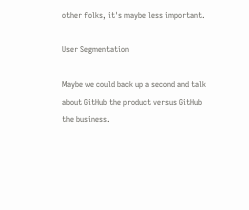other folks, it's maybe less important.

User Segmentation

Maybe we could back up a second and talk about GitHub the product versus GitHub the business.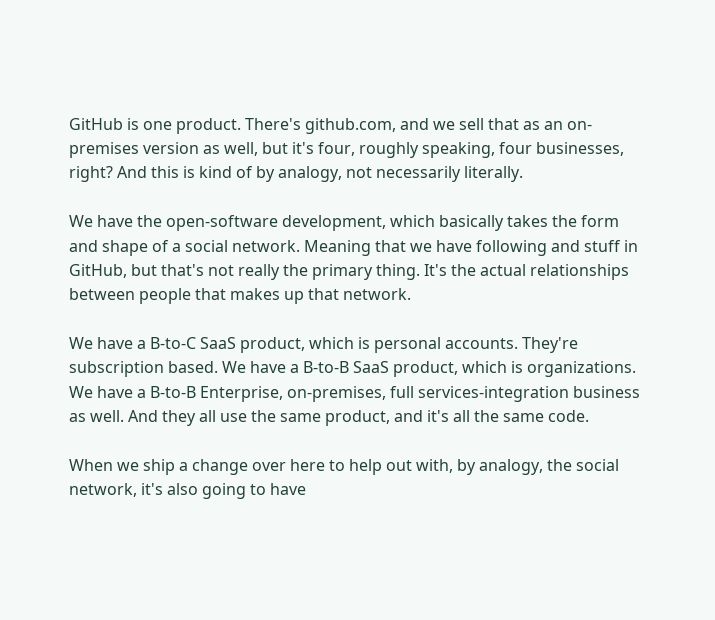GitHub is one product. There's github.com, and we sell that as an on-premises version as well, but it's four, roughly speaking, four businesses, right? And this is kind of by analogy, not necessarily literally.

We have the open-software development, which basically takes the form and shape of a social network. Meaning that we have following and stuff in GitHub, but that's not really the primary thing. It's the actual relationships between people that makes up that network.

We have a B-to-C SaaS product, which is personal accounts. They're subscription based. We have a B-to-B SaaS product, which is organizations. We have a B-to-B Enterprise, on-premises, full services-integration business as well. And they all use the same product, and it's all the same code.

When we ship a change over here to help out with, by analogy, the social network, it's also going to have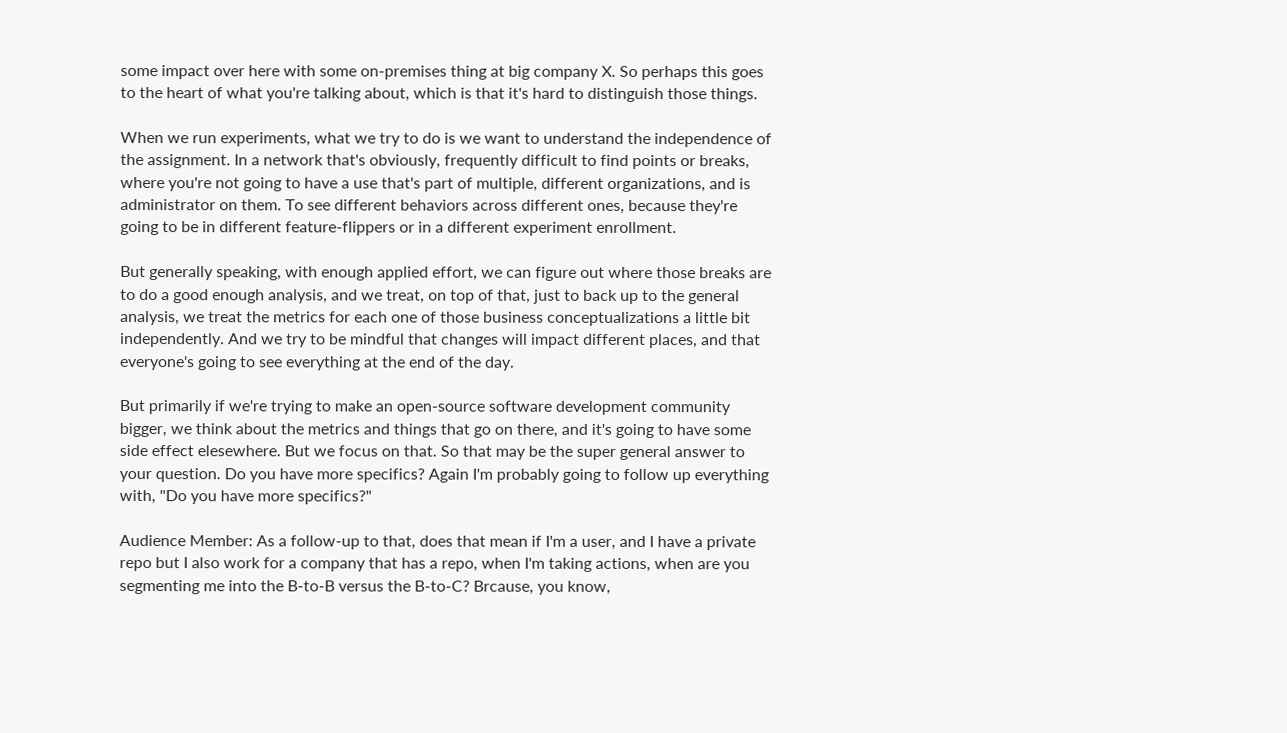some impact over here with some on-premises thing at big company X. So perhaps this goes to the heart of what you're talking about, which is that it's hard to distinguish those things.

When we run experiments, what we try to do is we want to understand the independence of the assignment. In a network that's obviously, frequently difficult to find points or breaks, where you're not going to have a use that's part of multiple, different organizations, and is administrator on them. To see different behaviors across different ones, because they're going to be in different feature-flippers or in a different experiment enrollment.

But generally speaking, with enough applied effort, we can figure out where those breaks are to do a good enough analysis, and we treat, on top of that, just to back up to the general analysis, we treat the metrics for each one of those business conceptualizations a little bit independently. And we try to be mindful that changes will impact different places, and that everyone's going to see everything at the end of the day.

But primarily if we're trying to make an open-source software development community bigger, we think about the metrics and things that go on there, and it's going to have some side effect elesewhere. But we focus on that. So that may be the super general answer to your question. Do you have more specifics? Again I'm probably going to follow up everything with, "Do you have more specifics?"

Audience Member: As a follow-up to that, does that mean if I'm a user, and I have a private repo but I also work for a company that has a repo, when I'm taking actions, when are you segmenting me into the B-to-B versus the B-to-C? Brcause, you know,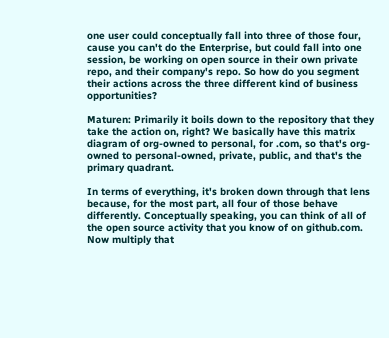one user could conceptually fall into three of those four, cause you can't do the Enterprise, but could fall into one session, be working on open source in their own private repo, and their company's repo. So how do you segment their actions across the three different kind of business opportunities?

Maturen: Primarily it boils down to the repository that they take the action on, right? We basically have this matrix diagram of org-owned to personal, for .com, so that's org-owned to personal-owned, private, public, and that's the primary quadrant.

In terms of everything, it's broken down through that lens because, for the most part, all four of those behave differently. Conceptually speaking, you can think of all of the open source activity that you know of on github.com. Now multiply that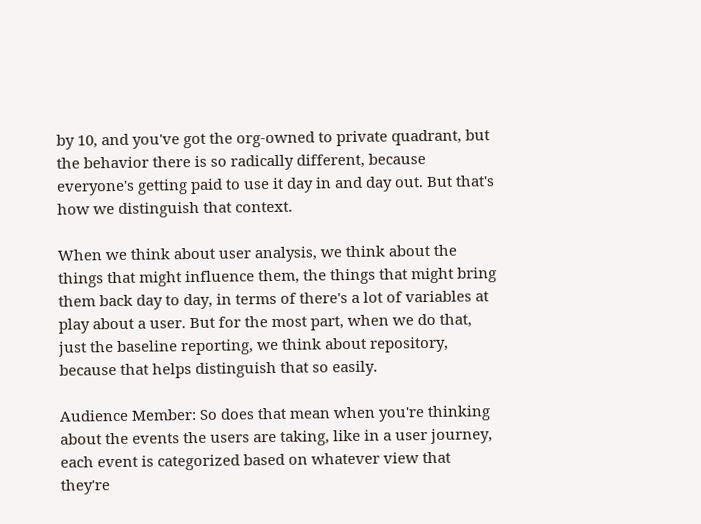by 10, and you've got the org-owned to private quadrant, but the behavior there is so radically different, because everyone's getting paid to use it day in and day out. But that's how we distinguish that context.

When we think about user analysis, we think about the things that might influence them, the things that might bring them back day to day, in terms of there's a lot of variables at play about a user. But for the most part, when we do that, just the baseline reporting, we think about repository, because that helps distinguish that so easily.

Audience Member: So does that mean when you're thinking about the events the users are taking, like in a user journey, each event is categorized based on whatever view that they're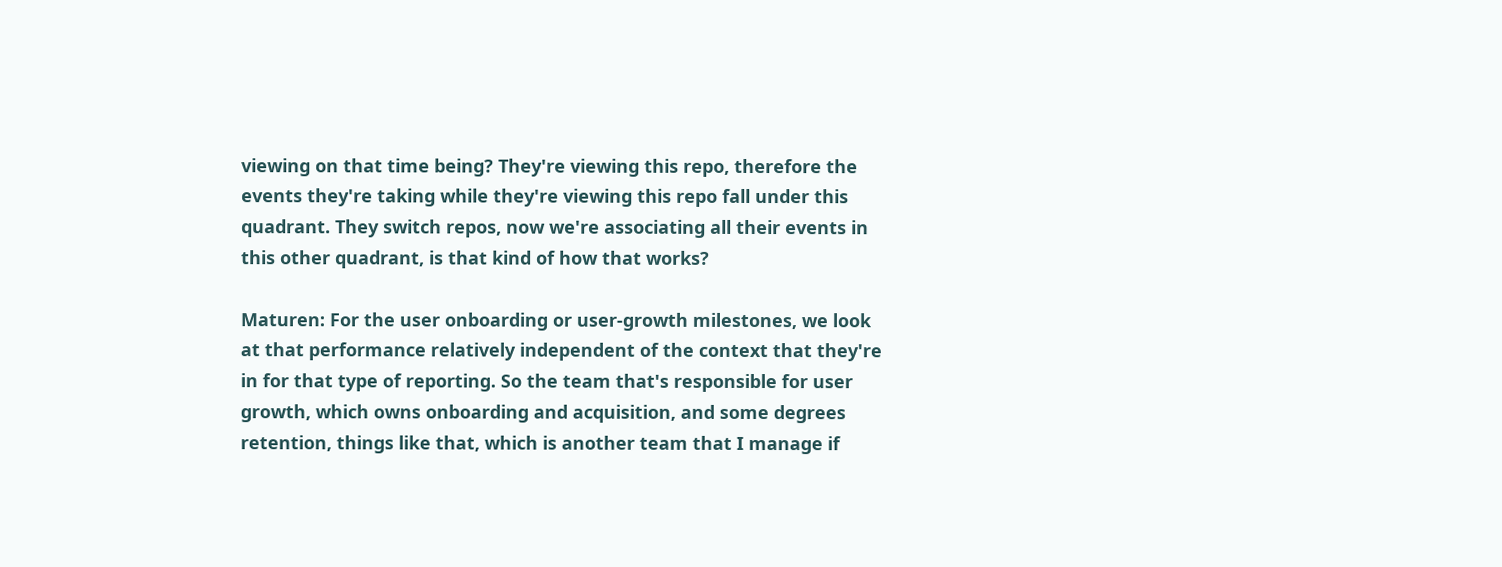viewing on that time being? They're viewing this repo, therefore the events they're taking while they're viewing this repo fall under this quadrant. They switch repos, now we're associating all their events in this other quadrant, is that kind of how that works?

Maturen: For the user onboarding or user-growth milestones, we look at that performance relatively independent of the context that they're in for that type of reporting. So the team that's responsible for user growth, which owns onboarding and acquisition, and some degrees retention, things like that, which is another team that I manage if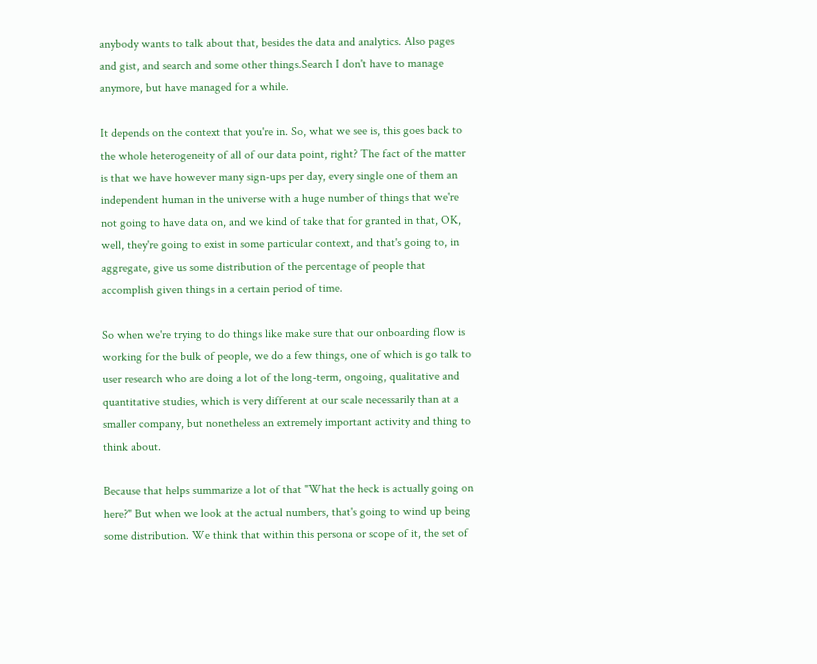anybody wants to talk about that, besides the data and analytics. Also pages and gist, and search and some other things.Search I don't have to manage anymore, but have managed for a while.

It depends on the context that you're in. So, what we see is, this goes back to the whole heterogeneity of all of our data point, right? The fact of the matter is that we have however many sign-ups per day, every single one of them an independent human in the universe with a huge number of things that we're not going to have data on, and we kind of take that for granted in that, OK, well, they're going to exist in some particular context, and that's going to, in aggregate, give us some distribution of the percentage of people that accomplish given things in a certain period of time.

So when we're trying to do things like make sure that our onboarding flow is working for the bulk of people, we do a few things, one of which is go talk to user research who are doing a lot of the long-term, ongoing, qualitative and quantitative studies, which is very different at our scale necessarily than at a smaller company, but nonetheless an extremely important activity and thing to think about.

Because that helps summarize a lot of that "What the heck is actually going on here?" But when we look at the actual numbers, that's going to wind up being some distribution. We think that within this persona or scope of it, the set of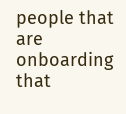people that are onboarding that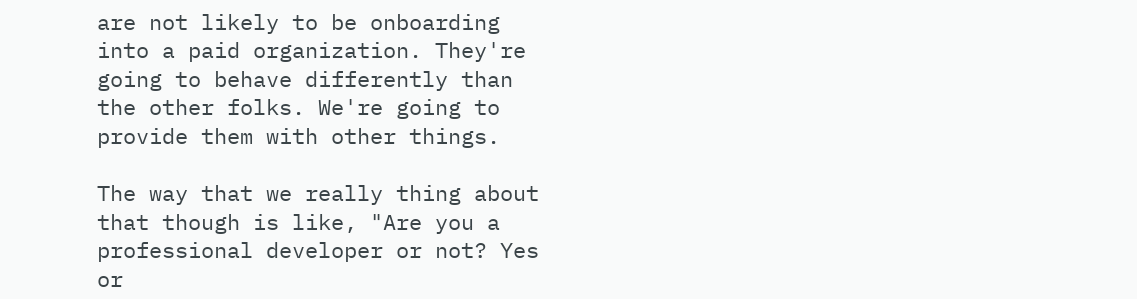are not likely to be onboarding into a paid organization. They're going to behave differently than the other folks. We're going to provide them with other things.

The way that we really thing about that though is like, "Are you a professional developer or not? Yes or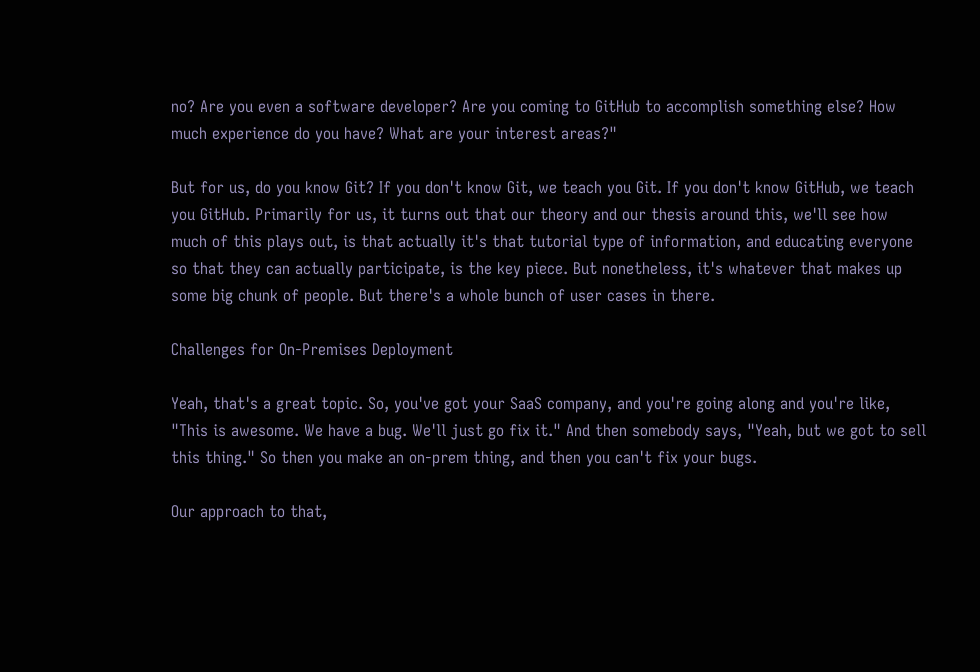no? Are you even a software developer? Are you coming to GitHub to accomplish something else? How much experience do you have? What are your interest areas?"

But for us, do you know Git? If you don't know Git, we teach you Git. If you don't know GitHub, we teach you GitHub. Primarily for us, it turns out that our theory and our thesis around this, we'll see how much of this plays out, is that actually it's that tutorial type of information, and educating everyone so that they can actually participate, is the key piece. But nonetheless, it's whatever that makes up some big chunk of people. But there's a whole bunch of user cases in there.

Challenges for On-Premises Deployment

Yeah, that's a great topic. So, you've got your SaaS company, and you're going along and you're like, "This is awesome. We have a bug. We'll just go fix it." And then somebody says, "Yeah, but we got to sell this thing." So then you make an on-prem thing, and then you can't fix your bugs.

Our approach to that,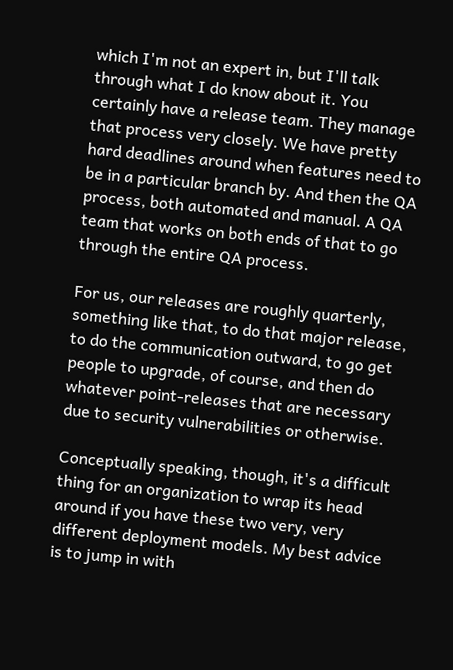which I'm not an expert in, but I'll talk through what I do know about it. You certainly have a release team. They manage that process very closely. We have pretty hard deadlines around when features need to be in a particular branch by. And then the QA process, both automated and manual. A QA team that works on both ends of that to go through the entire QA process.

For us, our releases are roughly quarterly, something like that, to do that major release, to do the communication outward, to go get people to upgrade, of course, and then do whatever point-releases that are necessary due to security vulnerabilities or otherwise.

Conceptually speaking, though, it's a difficult thing for an organization to wrap its head around if you have these two very, very different deployment models. My best advice is to jump in with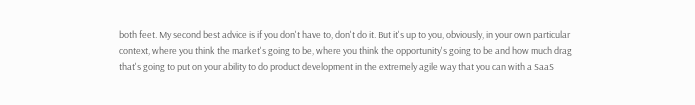both feet. My second best advice is if you don't have to, don't do it. But it's up to you, obviously, in your own particular context, where you think the market's going to be, where you think the opportunity's going to be and how much drag that's going to put on your ability to do product development in the extremely agile way that you can with a SaaS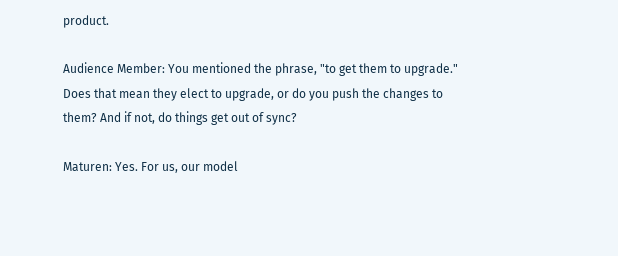product.

Audience Member: You mentioned the phrase, "to get them to upgrade." Does that mean they elect to upgrade, or do you push the changes to them? And if not, do things get out of sync?

Maturen: Yes. For us, our model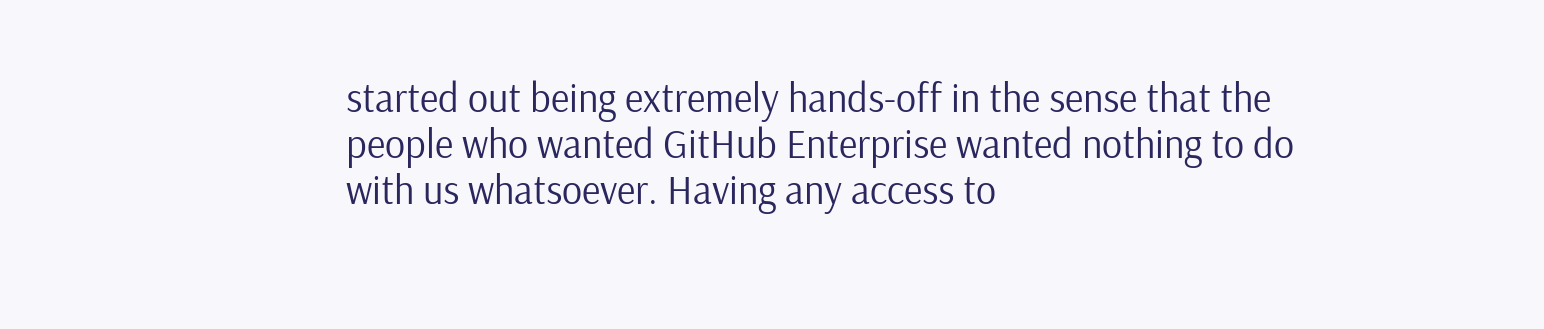started out being extremely hands-off in the sense that the people who wanted GitHub Enterprise wanted nothing to do with us whatsoever. Having any access to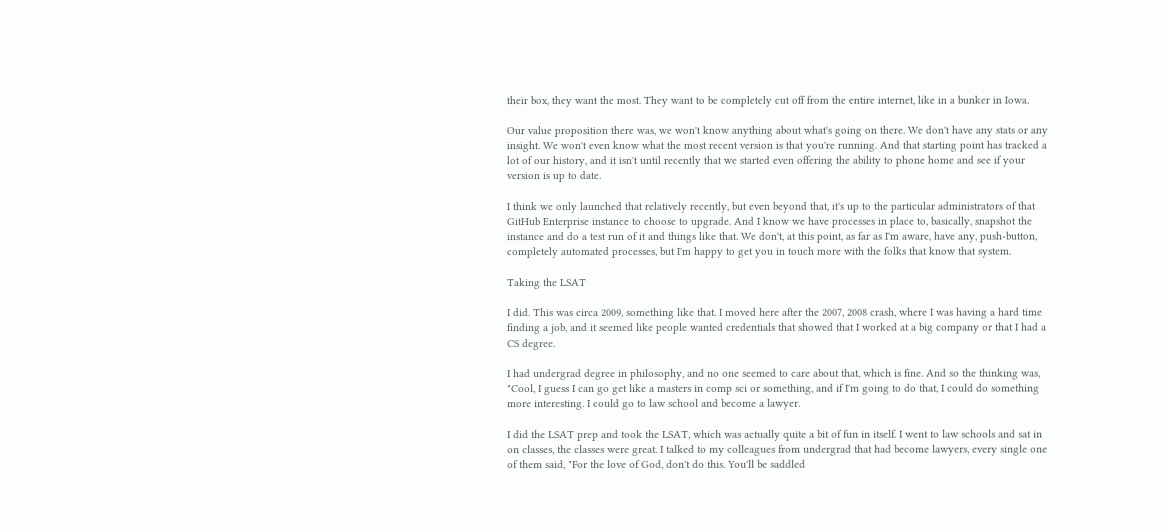their box, they want the most. They want to be completely cut off from the entire internet, like in a bunker in Iowa.

Our value proposition there was, we won't know anything about what's going on there. We don't have any stats or any insight. We won't even know what the most recent version is that you're running. And that starting point has tracked a lot of our history, and it isn't until recently that we started even offering the ability to phone home and see if your version is up to date.

I think we only launched that relatively recently, but even beyond that, it's up to the particular administrators of that GitHub Enterprise instance to choose to upgrade. And I know we have processes in place to, basically, snapshot the instance and do a test run of it and things like that. We don't, at this point, as far as I'm aware, have any, push-button, completely automated processes, but I'm happy to get you in touch more with the folks that know that system.

Taking the LSAT

I did. This was circa 2009, something like that. I moved here after the 2007, 2008 crash, where I was having a hard time finding a job, and it seemed like people wanted credentials that showed that I worked at a big company or that I had a CS degree.

I had undergrad degree in philosophy, and no one seemed to care about that, which is fine. And so the thinking was, "Cool, I guess I can go get like a masters in comp sci or something, and if I'm going to do that, I could do something more interesting. I could go to law school and become a lawyer.

I did the LSAT prep and took the LSAT, which was actually quite a bit of fun in itself. I went to law schools and sat in on classes, the classes were great. I talked to my colleagues from undergrad that had become lawyers, every single one of them said, "For the love of God, don't do this. You'll be saddled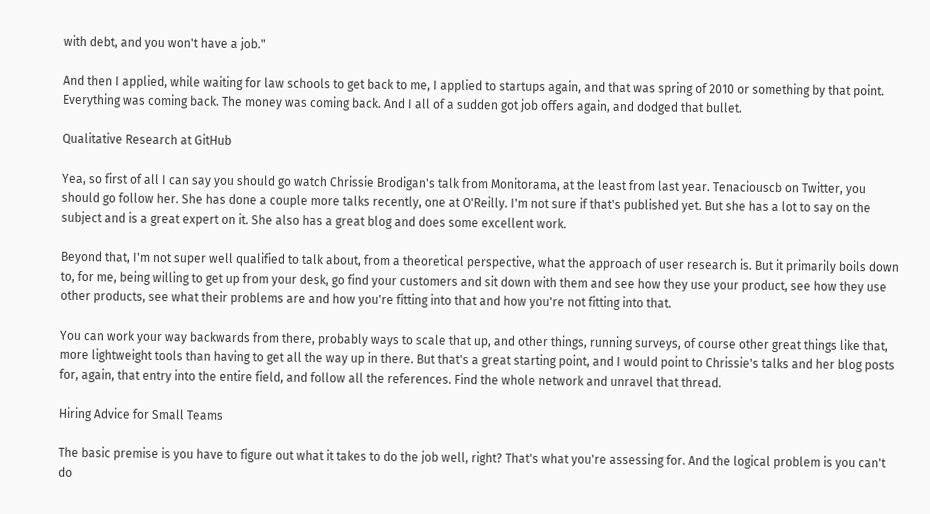with debt, and you won't have a job."

And then I applied, while waiting for law schools to get back to me, I applied to startups again, and that was spring of 2010 or something by that point. Everything was coming back. The money was coming back. And I all of a sudden got job offers again, and dodged that bullet.

Qualitative Research at GitHub

Yea, so first of all I can say you should go watch Chrissie Brodigan's talk from Monitorama, at the least from last year. Tenaciouscb on Twitter, you should go follow her. She has done a couple more talks recently, one at O'Reilly. I'm not sure if that's published yet. But she has a lot to say on the subject and is a great expert on it. She also has a great blog and does some excellent work.

Beyond that, I'm not super well qualified to talk about, from a theoretical perspective, what the approach of user research is. But it primarily boils down to, for me, being willing to get up from your desk, go find your customers and sit down with them and see how they use your product, see how they use other products, see what their problems are and how you're fitting into that and how you're not fitting into that.

You can work your way backwards from there, probably ways to scale that up, and other things, running surveys, of course other great things like that, more lightweight tools than having to get all the way up in there. But that's a great starting point, and I would point to Chrissie's talks and her blog posts for, again, that entry into the entire field, and follow all the references. Find the whole network and unravel that thread.

Hiring Advice for Small Teams

The basic premise is you have to figure out what it takes to do the job well, right? That's what you're assessing for. And the logical problem is you can't do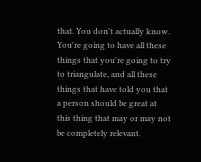that. You don't actually know. You're going to have all these things that you're going to try to triangulate, and all these things that have told you that a person should be great at this thing that may or may not be completely relevant.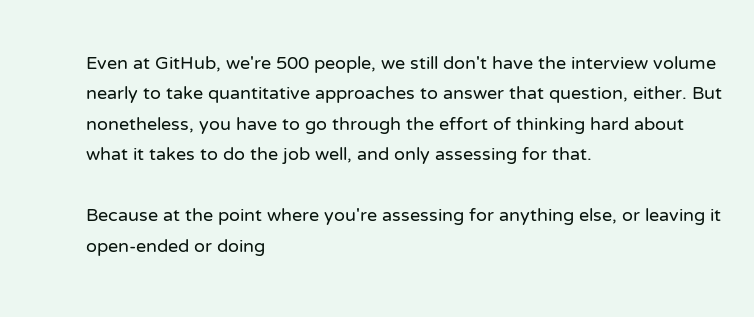Even at GitHub, we're 500 people, we still don't have the interview volume nearly to take quantitative approaches to answer that question, either. But nonetheless, you have to go through the effort of thinking hard about what it takes to do the job well, and only assessing for that.

Because at the point where you're assessing for anything else, or leaving it open-ended or doing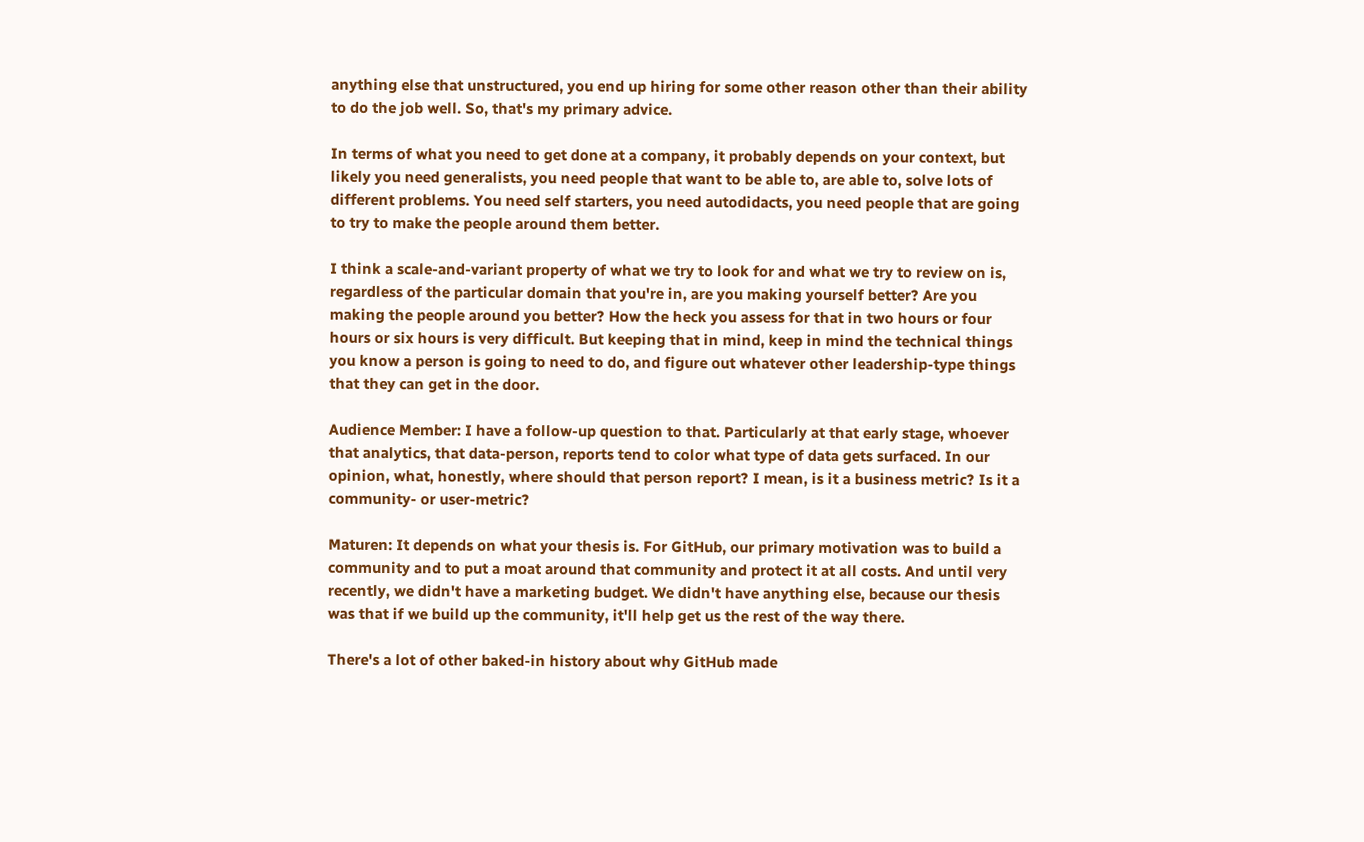anything else that unstructured, you end up hiring for some other reason other than their ability to do the job well. So, that's my primary advice.

In terms of what you need to get done at a company, it probably depends on your context, but likely you need generalists, you need people that want to be able to, are able to, solve lots of different problems. You need self starters, you need autodidacts, you need people that are going to try to make the people around them better.

I think a scale-and-variant property of what we try to look for and what we try to review on is, regardless of the particular domain that you're in, are you making yourself better? Are you making the people around you better? How the heck you assess for that in two hours or four hours or six hours is very difficult. But keeping that in mind, keep in mind the technical things you know a person is going to need to do, and figure out whatever other leadership-type things that they can get in the door.

Audience Member: I have a follow-up question to that. Particularly at that early stage, whoever that analytics, that data-person, reports tend to color what type of data gets surfaced. In our opinion, what, honestly, where should that person report? I mean, is it a business metric? Is it a community- or user-metric?

Maturen: It depends on what your thesis is. For GitHub, our primary motivation was to build a community and to put a moat around that community and protect it at all costs. And until very recently, we didn't have a marketing budget. We didn't have anything else, because our thesis was that if we build up the community, it'll help get us the rest of the way there.

There's a lot of other baked-in history about why GitHub made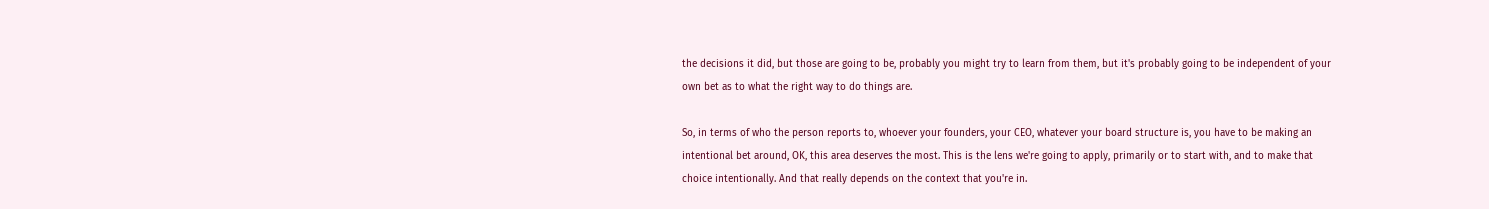the decisions it did, but those are going to be, probably you might try to learn from them, but it's probably going to be independent of your own bet as to what the right way to do things are.

So, in terms of who the person reports to, whoever your founders, your CEO, whatever your board structure is, you have to be making an intentional bet around, OK, this area deserves the most. This is the lens we're going to apply, primarily or to start with, and to make that choice intentionally. And that really depends on the context that you're in.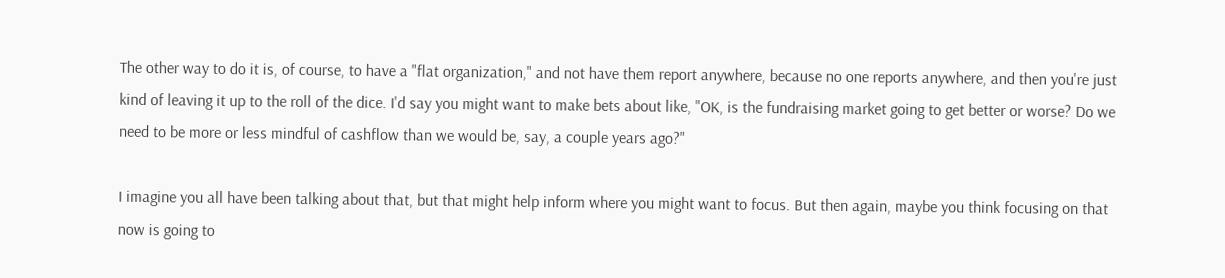The other way to do it is, of course, to have a "flat organization," and not have them report anywhere, because no one reports anywhere, and then you're just kind of leaving it up to the roll of the dice. I'd say you might want to make bets about like, "OK, is the fundraising market going to get better or worse? Do we need to be more or less mindful of cashflow than we would be, say, a couple years ago?"

I imagine you all have been talking about that, but that might help inform where you might want to focus. But then again, maybe you think focusing on that now is going to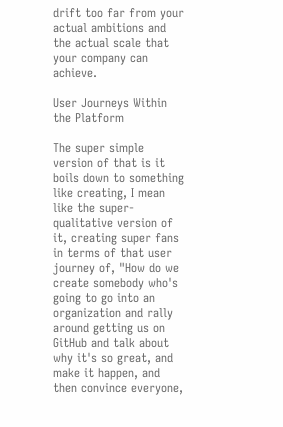drift too far from your actual ambitions and the actual scale that your company can achieve.

User Journeys Within the Platform

The super simple version of that is it boils down to something like creating, I mean like the super-qualitative version of it, creating super fans in terms of that user journey of, "How do we create somebody who's going to go into an organization and rally around getting us on GitHub and talk about why it's so great, and make it happen, and then convince everyone,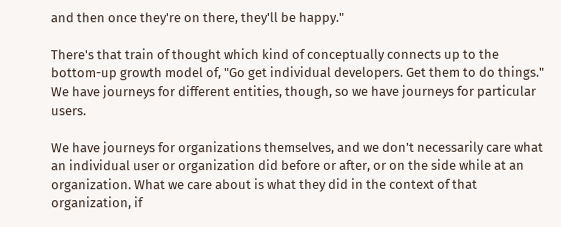and then once they're on there, they'll be happy."

There's that train of thought which kind of conceptually connects up to the bottom-up growth model of, "Go get individual developers. Get them to do things." We have journeys for different entities, though, so we have journeys for particular users.

We have journeys for organizations themselves, and we don't necessarily care what an individual user or organization did before or after, or on the side while at an organization. What we care about is what they did in the context of that organization, if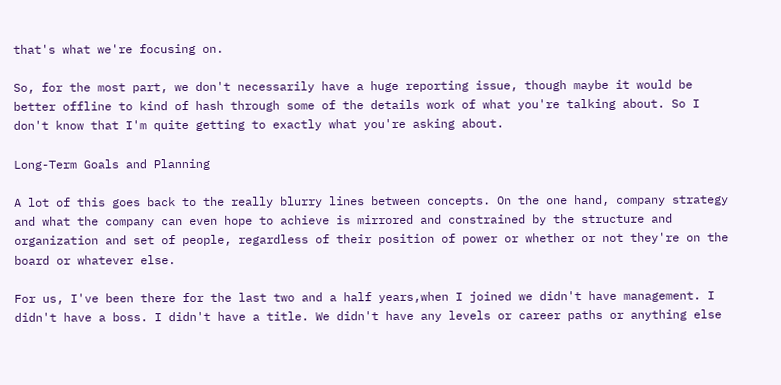that's what we're focusing on.

So, for the most part, we don't necessarily have a huge reporting issue, though maybe it would be better offline to kind of hash through some of the details work of what you're talking about. So I don't know that I'm quite getting to exactly what you're asking about.

Long-Term Goals and Planning

A lot of this goes back to the really blurry lines between concepts. On the one hand, company strategy and what the company can even hope to achieve is mirrored and constrained by the structure and organization and set of people, regardless of their position of power or whether or not they're on the board or whatever else.

For us, I've been there for the last two and a half years,when I joined we didn't have management. I didn't have a boss. I didn't have a title. We didn't have any levels or career paths or anything else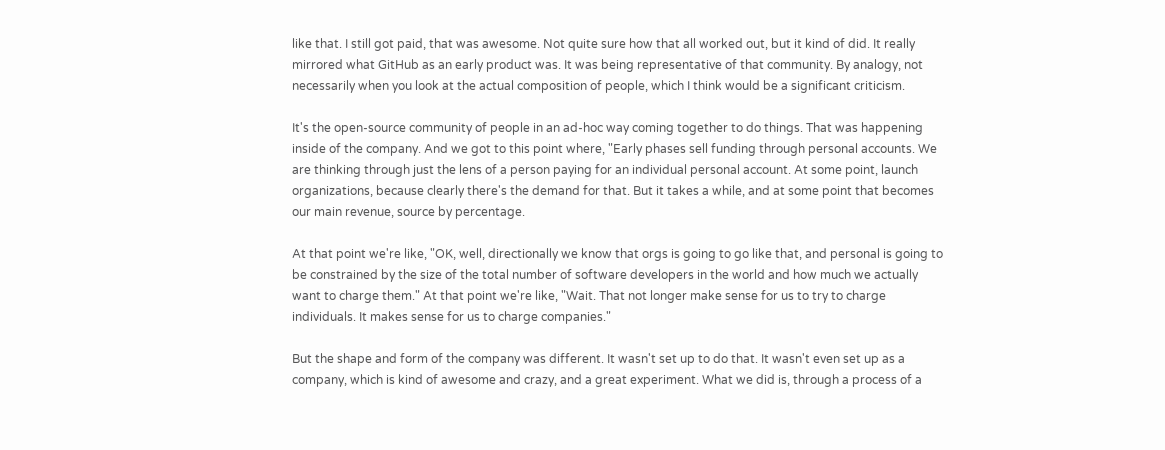like that. I still got paid, that was awesome. Not quite sure how that all worked out, but it kind of did. It really mirrored what GitHub as an early product was. It was being representative of that community. By analogy, not necessarily when you look at the actual composition of people, which I think would be a significant criticism.

It's the open-source community of people in an ad-hoc way coming together to do things. That was happening inside of the company. And we got to this point where, "Early phases sell funding through personal accounts. We are thinking through just the lens of a person paying for an individual personal account. At some point, launch organizations, because clearly there's the demand for that. But it takes a while, and at some point that becomes our main revenue, source by percentage.

At that point we're like, "OK, well, directionally we know that orgs is going to go like that, and personal is going to be constrained by the size of the total number of software developers in the world and how much we actually want to charge them." At that point we're like, "Wait. That not longer make sense for us to try to charge individuals. It makes sense for us to charge companies."

But the shape and form of the company was different. It wasn't set up to do that. It wasn't even set up as a company, which is kind of awesome and crazy, and a great experiment. What we did is, through a process of a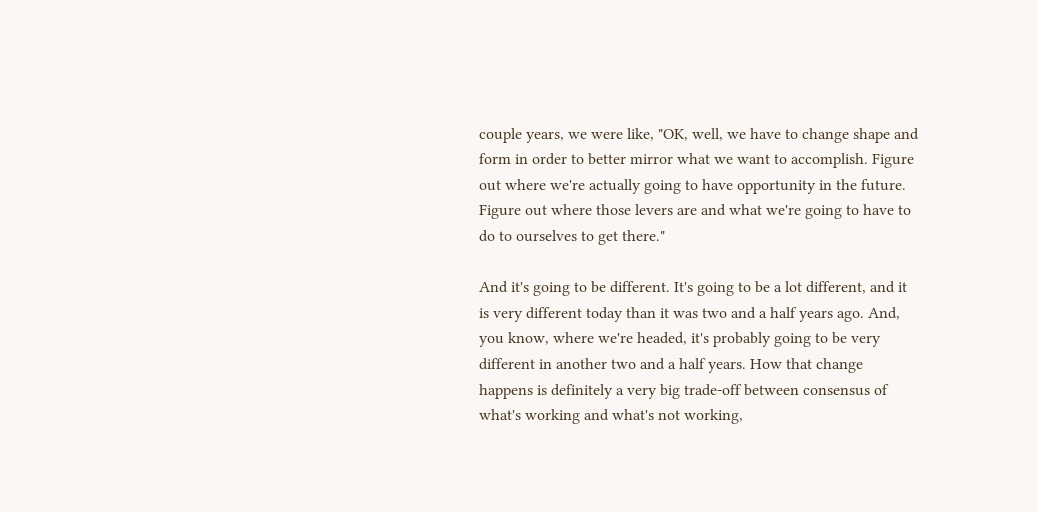couple years, we were like, "OK, well, we have to change shape and form in order to better mirror what we want to accomplish. Figure out where we're actually going to have opportunity in the future. Figure out where those levers are and what we're going to have to do to ourselves to get there."

And it's going to be different. It's going to be a lot different, and it is very different today than it was two and a half years ago. And, you know, where we're headed, it's probably going to be very different in another two and a half years. How that change happens is definitely a very big trade-off between consensus of what's working and what's not working,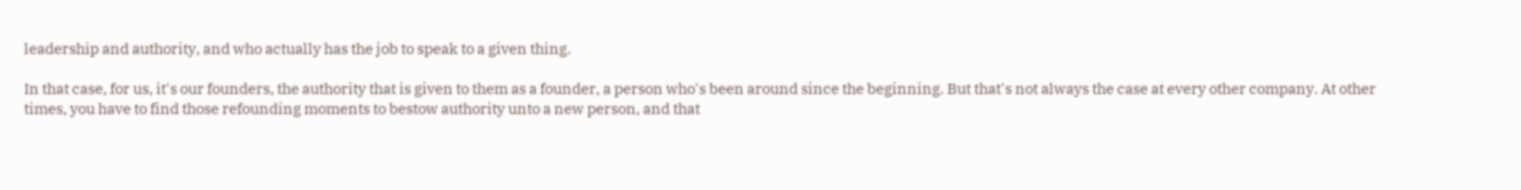leadership and authority, and who actually has the job to speak to a given thing.

In that case, for us, it's our founders, the authority that is given to them as a founder, a person who's been around since the beginning. But that's not always the case at every other company. At other times, you have to find those refounding moments to bestow authority unto a new person, and that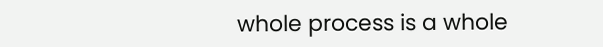whole process is a whole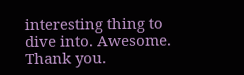interesting thing to dive into. Awesome. Thank you.